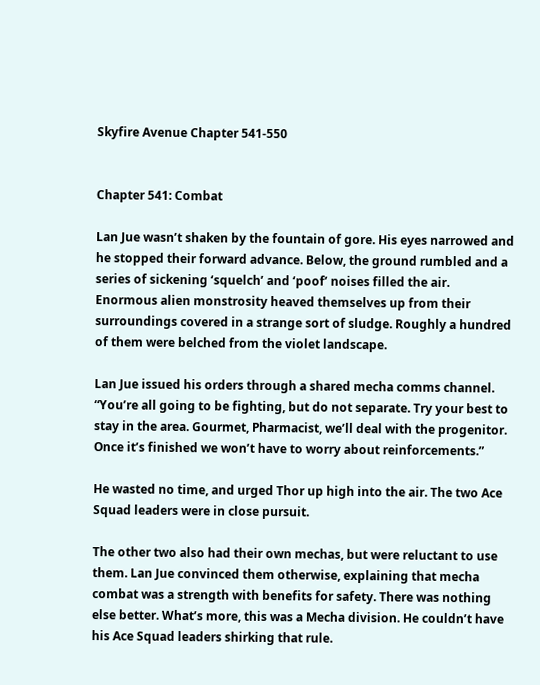Skyfire Avenue Chapter 541-550


Chapter 541: Combat

Lan Jue wasn’t shaken by the fountain of gore. His eyes narrowed and he stopped their forward advance. Below, the ground rumbled and a series of sickening ‘squelch’ and ‘poof’ noises filled the air. Enormous alien monstrosity heaved themselves up from their surroundings covered in a strange sort of sludge. Roughly a hundred of them were belched from the violet landscape.

Lan Jue issued his orders through a shared mecha comms channel. “You’re all going to be fighting, but do not separate. Try your best to stay in the area. Gourmet, Pharmacist, we’ll deal with the progenitor. Once it’s finished we won’t have to worry about reinforcements.”

He wasted no time, and urged Thor up high into the air. The two Ace Squad leaders were in close pursuit.

The other two also had their own mechas, but were reluctant to use them. Lan Jue convinced them otherwise, explaining that mecha combat was a strength with benefits for safety. There was nothing else better. What’s more, this was a Mecha division. He couldn’t have his Ace Squad leaders shirking that rule.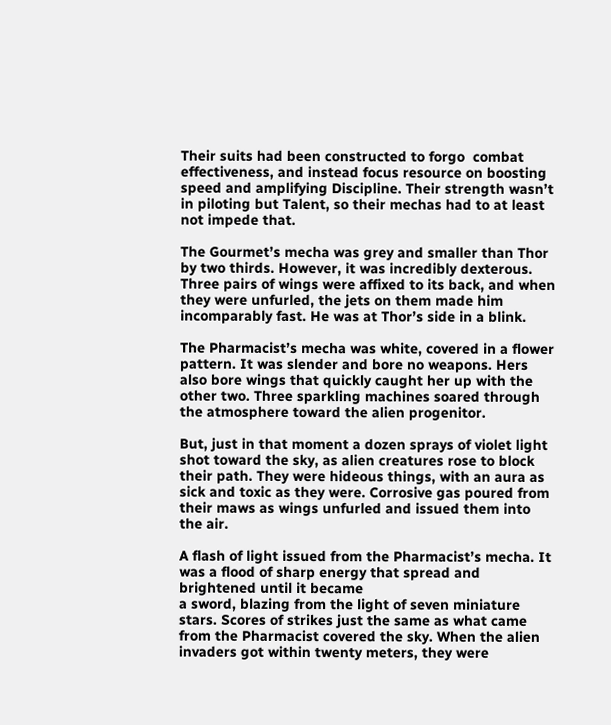Their suits had been constructed to forgo  combat effectiveness, and instead focus resource on boosting speed and amplifying Discipline. Their strength wasn’t in piloting but Talent, so their mechas had to at least not impede that.

The Gourmet’s mecha was grey and smaller than Thor by two thirds. However, it was incredibly dexterous. Three pairs of wings were affixed to its back, and when they were unfurled, the jets on them made him incomparably fast. He was at Thor’s side in a blink.

The Pharmacist’s mecha was white, covered in a flower pattern. It was slender and bore no weapons. Hers also bore wings that quickly caught her up with the other two. Three sparkling machines soared through the atmosphere toward the alien progenitor.

But, just in that moment a dozen sprays of violet light shot toward the sky, as alien creatures rose to block their path. They were hideous things, with an aura as sick and toxic as they were. Corrosive gas poured from their maws as wings unfurled and issued them into the air.

A flash of light issued from the Pharmacist’s mecha. It was a flood of sharp energy that spread and brightened until it became
a sword, blazing from the light of seven miniature stars. Scores of strikes just the same as what came from the Pharmacist covered the sky. When the alien invaders got within twenty meters, they were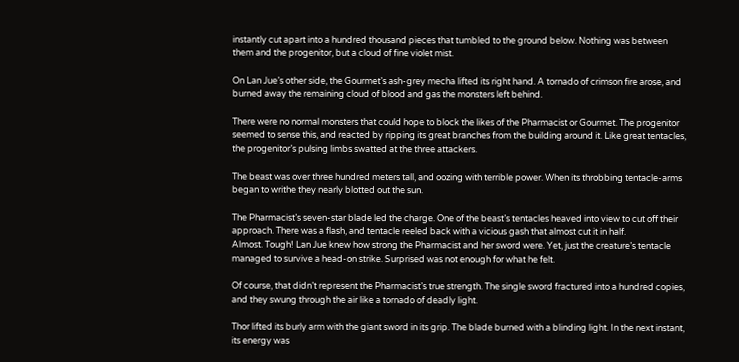instantly cut apart into a hundred thousand pieces that tumbled to the ground below. Nothing was between them and the progenitor, but a cloud of fine violet mist.

On Lan Jue’s other side, the Gourmet’s ash-grey mecha lifted its right hand. A tornado of crimson fire arose, and burned away the remaining cloud of blood and gas the monsters left behind.

There were no normal monsters that could hope to block the likes of the Pharmacist or Gourmet. The progenitor seemed to sense this, and reacted by ripping its great branches from the building around it. Like great tentacles, the progenitor’s pulsing limbs swatted at the three attackers.

The beast was over three hundred meters tall, and oozing with terrible power. When its throbbing tentacle-arms began to writhe they nearly blotted out the sun.

The Pharmacist’s seven-star blade led the charge. One of the beast’s tentacles heaved into view to cut off their approach. There was a flash, and tentacle reeled back with a vicious gash that almost cut it in half.
Almost. Tough! Lan Jue knew how strong the Pharmacist and her sword were. Yet, just the creature’s tentacle managed to survive a head-on strike. Surprised was not enough for what he felt.

Of course, that didn’t represent the Pharmacist’s true strength. The single sword fractured into a hundred copies, and they swung through the air like a tornado of deadly light.

Thor lifted its burly arm with the giant sword in its grip. The blade burned with a blinding light. In the next instant, its energy was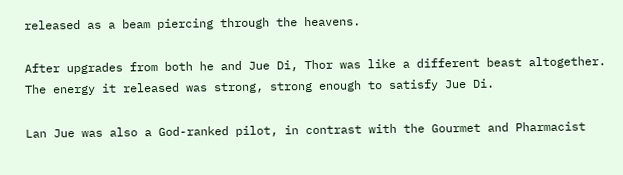released as a beam piercing through the heavens.

After upgrades from both he and Jue Di, Thor was like a different beast altogether. The energy it released was strong, strong enough to satisfy Jue Di.

Lan Jue was also a God-ranked pilot, in contrast with the Gourmet and Pharmacist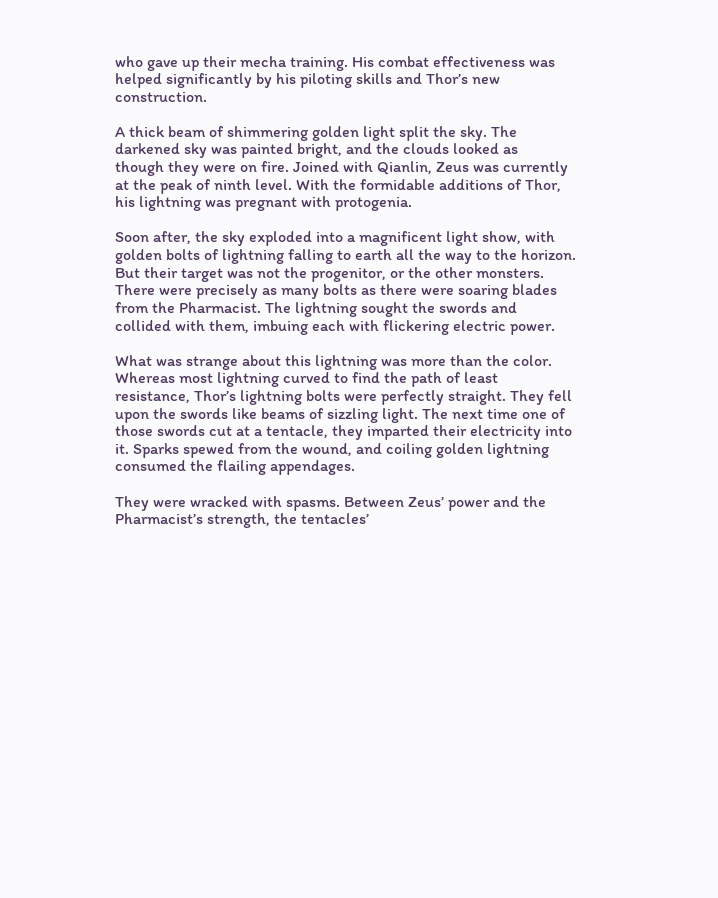who gave up their mecha training. His combat effectiveness was helped significantly by his piloting skills and Thor’s new construction.

A thick beam of shimmering golden light split the sky. The darkened sky was painted bright, and the clouds looked as
though they were on fire. Joined with Qianlin, Zeus was currently at the peak of ninth level. With the formidable additions of Thor, his lightning was pregnant with protogenia.

Soon after, the sky exploded into a magnificent light show, with golden bolts of lightning falling to earth all the way to the horizon. But their target was not the progenitor, or the other monsters. There were precisely as many bolts as there were soaring blades from the Pharmacist. The lightning sought the swords and collided with them, imbuing each with flickering electric power.

What was strange about this lightning was more than the color. Whereas most lightning curved to find the path of least resistance, Thor’s lightning bolts were perfectly straight. They fell upon the swords like beams of sizzling light. The next time one of those swords cut at a tentacle, they imparted their electricity into it. Sparks spewed from the wound, and coiling golden lightning consumed the flailing appendages.

They were wracked with spasms. Between Zeus’ power and the Pharmacist’s strength, the tentacles’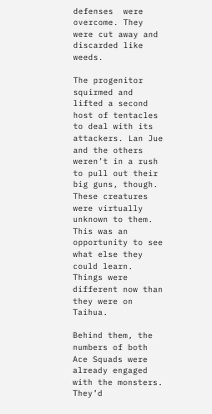defenses  were overcome. They were cut away and discarded like weeds.

The progenitor squirmed and lifted a second host of tentacles
to deal with its attackers. Lan Jue and the others weren’t in a rush to pull out their big guns, though. These creatures were virtually unknown to them. This was an opportunity to see what else they could learn. Things were different now than they were on Taihua.

Behind them, the numbers of both Ace Squads were already engaged with the monsters. They’d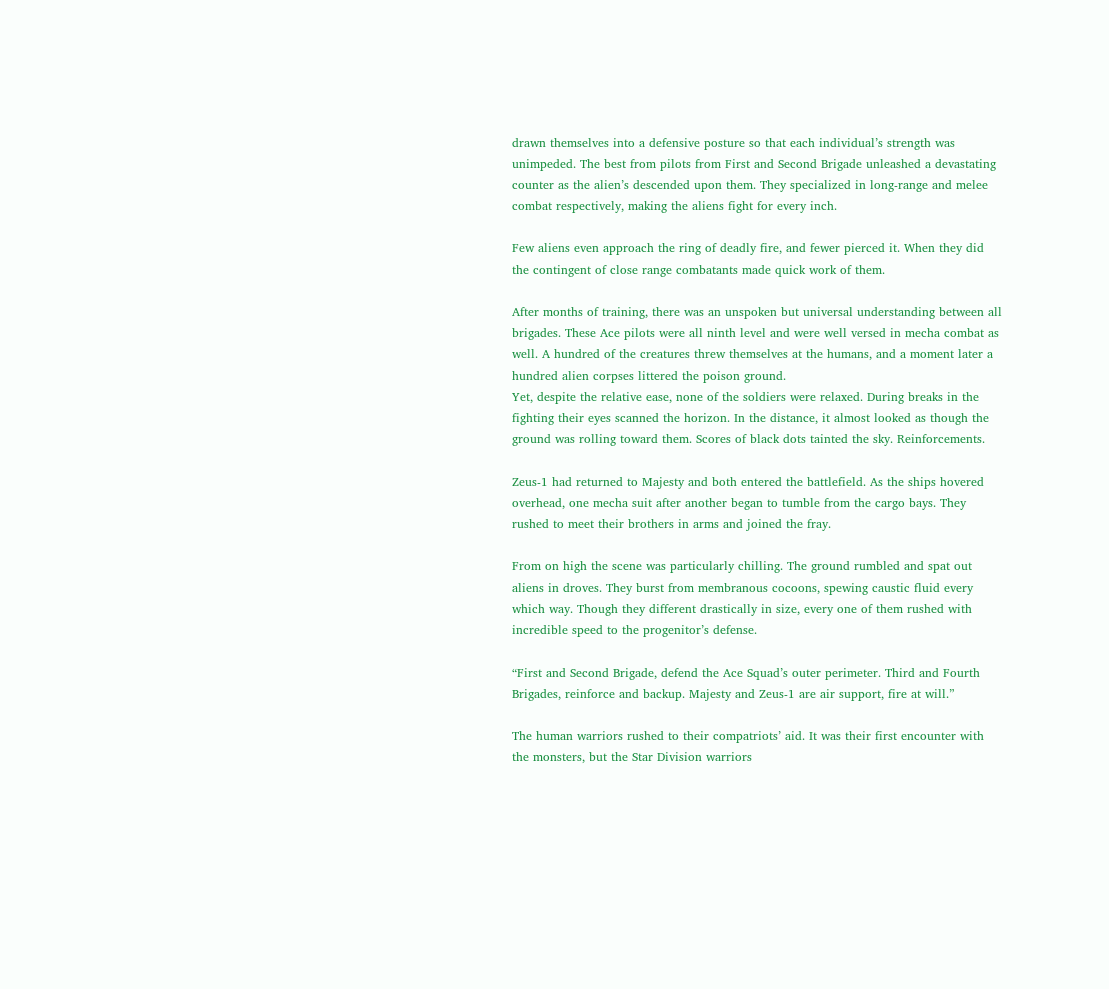drawn themselves into a defensive posture so that each individual’s strength was unimpeded. The best from pilots from First and Second Brigade unleashed a devastating counter as the alien’s descended upon them. They specialized in long-range and melee combat respectively, making the aliens fight for every inch.

Few aliens even approach the ring of deadly fire, and fewer pierced it. When they did the contingent of close range combatants made quick work of them.

After months of training, there was an unspoken but universal understanding between all brigades. These Ace pilots were all ninth level and were well versed in mecha combat as well. A hundred of the creatures threw themselves at the humans, and a moment later a hundred alien corpses littered the poison ground.
Yet, despite the relative ease, none of the soldiers were relaxed. During breaks in the fighting their eyes scanned the horizon. In the distance, it almost looked as though the ground was rolling toward them. Scores of black dots tainted the sky. Reinforcements.

Zeus-1 had returned to Majesty and both entered the battlefield. As the ships hovered overhead, one mecha suit after another began to tumble from the cargo bays. They rushed to meet their brothers in arms and joined the fray.

From on high the scene was particularly chilling. The ground rumbled and spat out aliens in droves. They burst from membranous cocoons, spewing caustic fluid every which way. Though they different drastically in size, every one of them rushed with incredible speed to the progenitor’s defense.

“First and Second Brigade, defend the Ace Squad’s outer perimeter. Third and Fourth Brigades, reinforce and backup. Majesty and Zeus-1 are air support, fire at will.”

The human warriors rushed to their compatriots’ aid. It was their first encounter with the monsters, but the Star Division warriors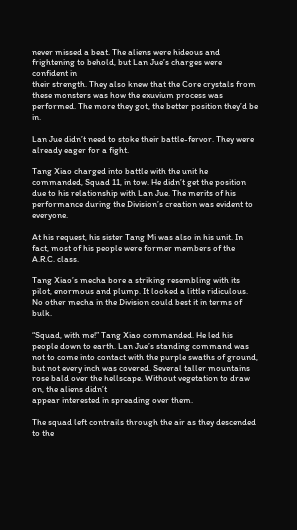never missed a beat. The aliens were hideous and frightening to behold, but Lan Jue’s charges were confident in
their strength. They also knew that the Core crystals from these monsters was how the exuvium process was performed. The more they got, the better position they’d be in.

Lan Jue didn’t need to stoke their battle-fervor. They were already eager for a fight.

Tang Xiao charged into battle with the unit he commanded, Squad 11, in tow. He didn’t get the position due to his relationship with Lan Jue. The merits of his performance during the Division’s creation was evident to everyone.

At his request, his sister Tang Mi was also in his unit. In fact, most of his people were former members of the A.R.C. class.

Tang Xiao’s mecha bore a striking resembling with its pilot, enormous and plump. It looked a little ridiculous. No other mecha in the Division could best it in terms of bulk.

“Squad, with me!” Tang Xiao commanded. He led his people down to earth. Lan Jue’s standing command was not to come into contact with the purple swaths of ground, but not every inch was covered. Several taller mountains rose bald over the hellscape. Without vegetation to draw on, the aliens didn’t
appear interested in spreading over them.

The squad left contrails through the air as they descended to the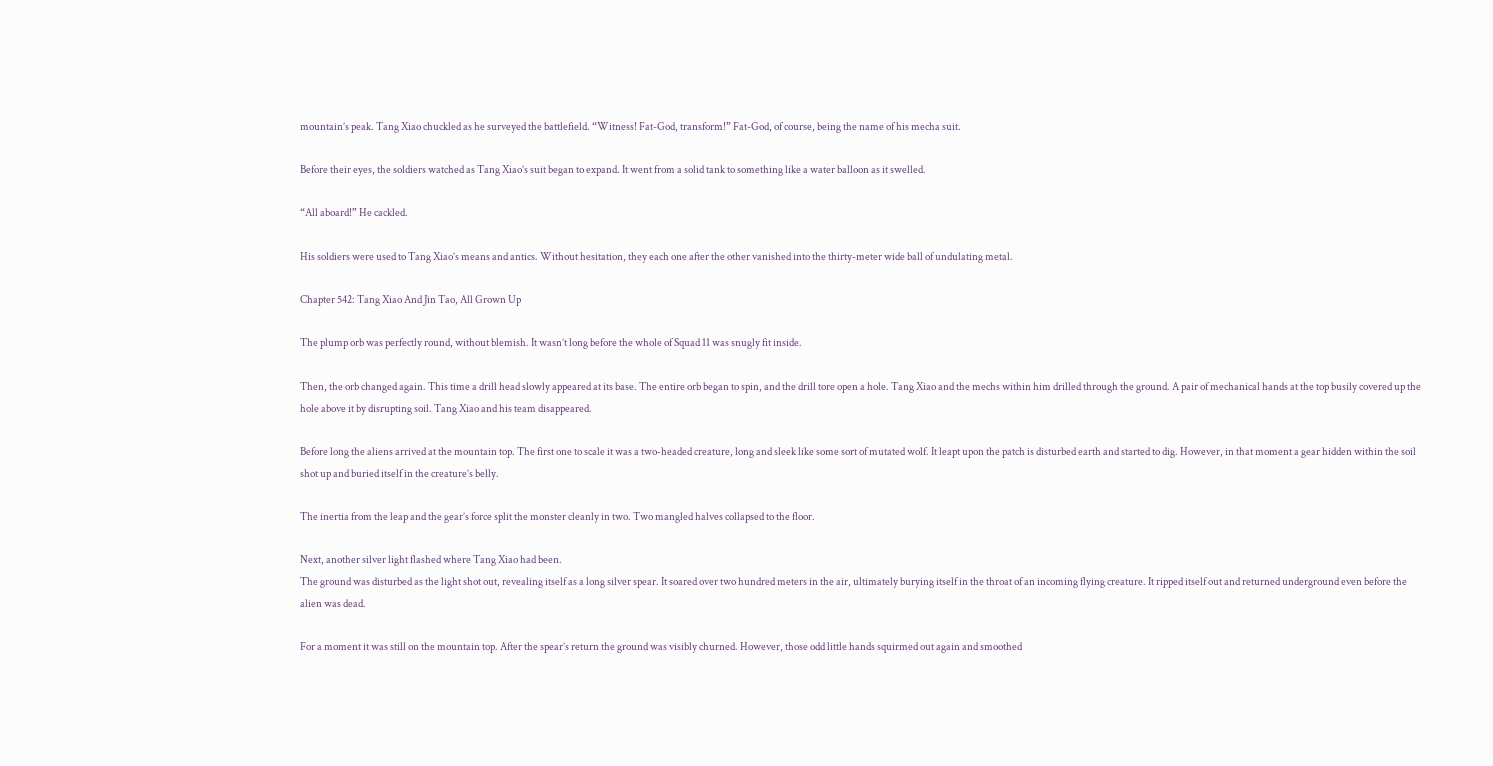mountain’s peak. Tang Xiao chuckled as he surveyed the battlefield. “Witness! Fat-God, transform!” Fat-God, of course, being the name of his mecha suit.

Before their eyes, the soldiers watched as Tang Xiao’s suit began to expand. It went from a solid tank to something like a water balloon as it swelled.

“All aboard!” He cackled.

His soldiers were used to Tang Xiao’s means and antics. Without hesitation, they each one after the other vanished into the thirty-meter wide ball of undulating metal.

Chapter 542: Tang Xiao And Jin Tao, All Grown Up

The plump orb was perfectly round, without blemish. It wasn’t long before the whole of Squad 11 was snugly fit inside.

Then, the orb changed again. This time a drill head slowly appeared at its base. The entire orb began to spin, and the drill tore open a hole. Tang Xiao and the mechs within him drilled through the ground. A pair of mechanical hands at the top busily covered up the hole above it by disrupting soil. Tang Xiao and his team disappeared.

Before long the aliens arrived at the mountain top. The first one to scale it was a two-headed creature, long and sleek like some sort of mutated wolf. It leapt upon the patch is disturbed earth and started to dig. However, in that moment a gear hidden within the soil shot up and buried itself in the creature’s belly.

The inertia from the leap and the gear’s force split the monster cleanly in two. Two mangled halves collapsed to the floor.

Next, another silver light flashed where Tang Xiao had been.
The ground was disturbed as the light shot out, revealing itself as a long silver spear. It soared over two hundred meters in the air, ultimately burying itself in the throat of an incoming flying creature. It ripped itself out and returned underground even before the alien was dead.

For a moment it was still on the mountain top. After the spear’s return the ground was visibly churned. However, those odd little hands squirmed out again and smoothed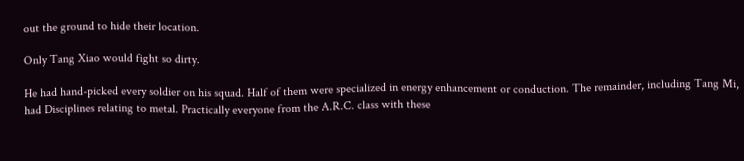out the ground to hide their location.

Only Tang Xiao would fight so dirty.

He had hand-picked every soldier on his squad. Half of them were specialized in energy enhancement or conduction. The remainder, including Tang Mi, had Disciplines relating to metal. Practically everyone from the A.R.C. class with these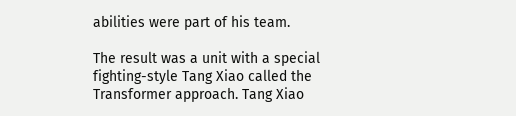abilities were part of his team.

The result was a unit with a special fighting-style Tang Xiao called the Transformer approach. Tang Xiao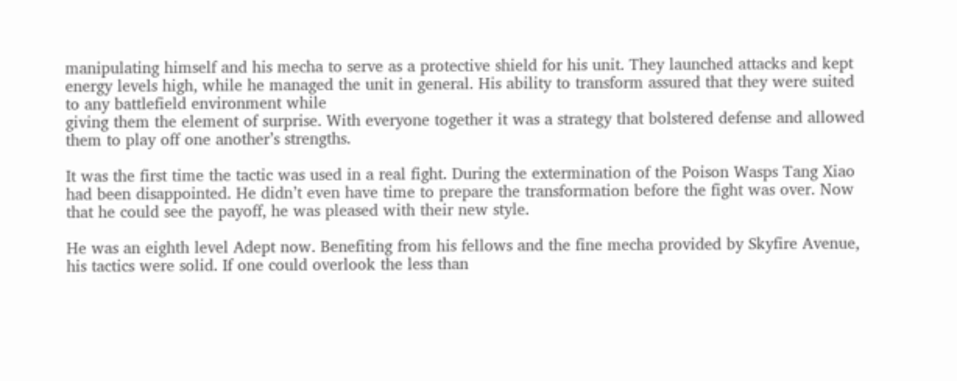manipulating himself and his mecha to serve as a protective shield for his unit. They launched attacks and kept energy levels high, while he managed the unit in general. His ability to transform assured that they were suited to any battlefield environment while
giving them the element of surprise. With everyone together it was a strategy that bolstered defense and allowed them to play off one another’s strengths.

It was the first time the tactic was used in a real fight. During the extermination of the Poison Wasps Tang Xiao had been disappointed. He didn’t even have time to prepare the transformation before the fight was over. Now that he could see the payoff, he was pleased with their new style.

He was an eighth level Adept now. Benefiting from his fellows and the fine mecha provided by Skyfire Avenue, his tactics were solid. If one could overlook the less than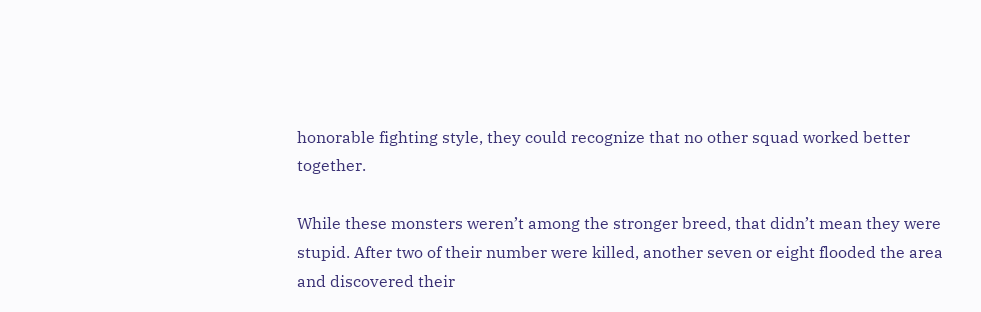honorable fighting style, they could recognize that no other squad worked better together.

While these monsters weren’t among the stronger breed, that didn’t mean they were stupid. After two of their number were killed, another seven or eight flooded the area and discovered their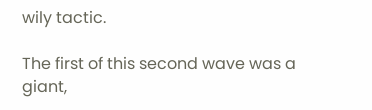wily tactic.

The first of this second wave was a giant,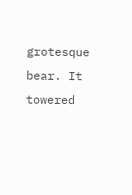grotesque bear. It towered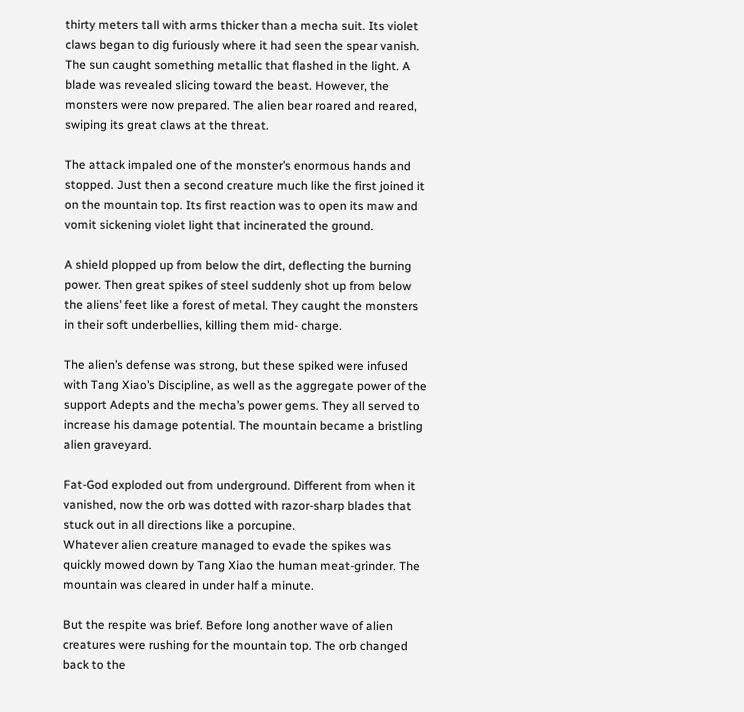thirty meters tall with arms thicker than a mecha suit. Its violet claws began to dig furiously where it had seen the spear vanish.
The sun caught something metallic that flashed in the light. A blade was revealed slicing toward the beast. However, the monsters were now prepared. The alien bear roared and reared, swiping its great claws at the threat.

The attack impaled one of the monster’s enormous hands and stopped. Just then a second creature much like the first joined it on the mountain top. Its first reaction was to open its maw and vomit sickening violet light that incinerated the ground.

A shield plopped up from below the dirt, deflecting the burning power. Then great spikes of steel suddenly shot up from below the aliens’ feet like a forest of metal. They caught the monsters in their soft underbellies, killing them mid- charge.

The alien’s defense was strong, but these spiked were infused with Tang Xiao’s Discipline, as well as the aggregate power of the support Adepts and the mecha’s power gems. They all served to increase his damage potential. The mountain became a bristling alien graveyard.

Fat-God exploded out from underground. Different from when it vanished, now the orb was dotted with razor-sharp blades that stuck out in all directions like a porcupine.
Whatever alien creature managed to evade the spikes was quickly mowed down by Tang Xiao the human meat-grinder. The mountain was cleared in under half a minute.

But the respite was brief. Before long another wave of alien creatures were rushing for the mountain top. The orb changed back to the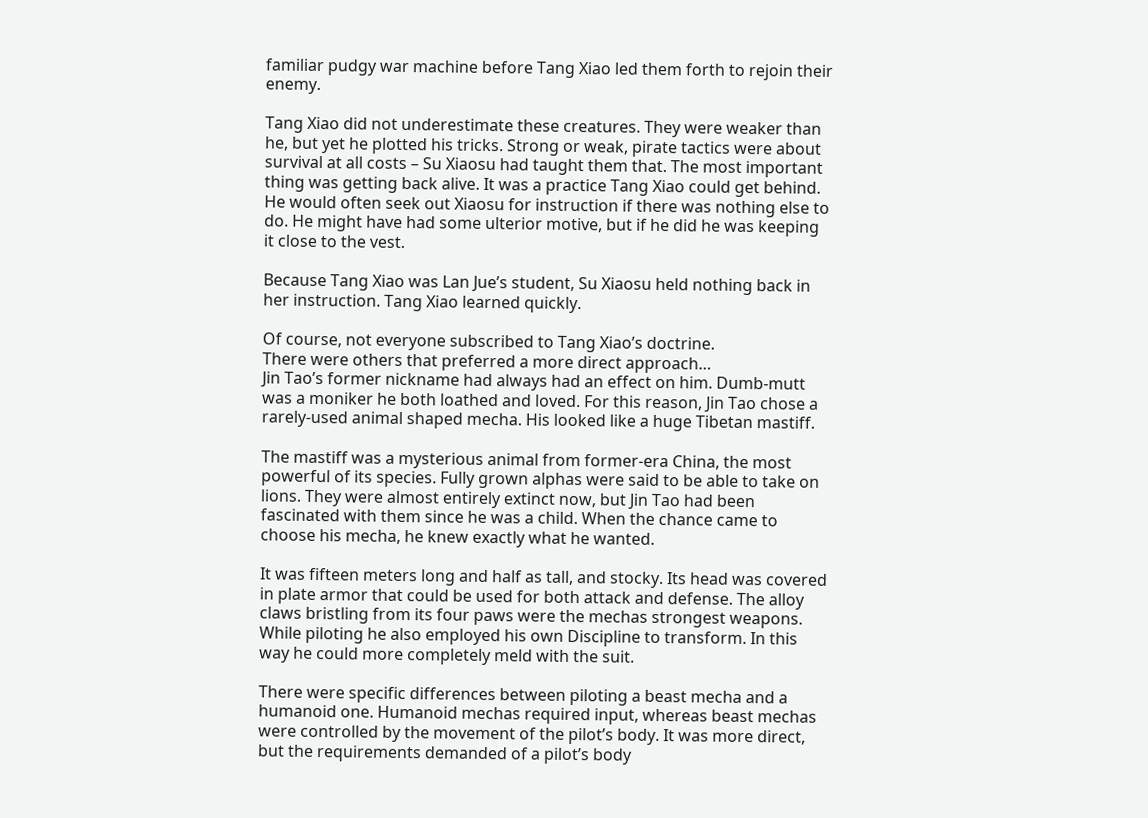familiar pudgy war machine before Tang Xiao led them forth to rejoin their enemy.

Tang Xiao did not underestimate these creatures. They were weaker than he, but yet he plotted his tricks. Strong or weak, pirate tactics were about survival at all costs – Su Xiaosu had taught them that. The most important thing was getting back alive. It was a practice Tang Xiao could get behind. He would often seek out Xiaosu for instruction if there was nothing else to do. He might have had some ulterior motive, but if he did he was keeping it close to the vest.

Because Tang Xiao was Lan Jue’s student, Su Xiaosu held nothing back in her instruction. Tang Xiao learned quickly.

Of course, not everyone subscribed to Tang Xiao’s doctrine.
There were others that preferred a more direct approach…
Jin Tao’s former nickname had always had an effect on him. Dumb-mutt was a moniker he both loathed and loved. For this reason, Jin Tao chose a rarely-used animal shaped mecha. His looked like a huge Tibetan mastiff.

The mastiff was a mysterious animal from former-era China, the most powerful of its species. Fully grown alphas were said to be able to take on lions. They were almost entirely extinct now, but Jin Tao had been fascinated with them since he was a child. When the chance came to choose his mecha, he knew exactly what he wanted.

It was fifteen meters long and half as tall, and stocky. Its head was covered in plate armor that could be used for both attack and defense. The alloy claws bristling from its four paws were the mechas strongest weapons. While piloting he also employed his own Discipline to transform. In this way he could more completely meld with the suit.

There were specific differences between piloting a beast mecha and a humanoid one. Humanoid mechas required input, whereas beast mechas were controlled by the movement of the pilot’s body. It was more direct, but the requirements demanded of a pilot’s body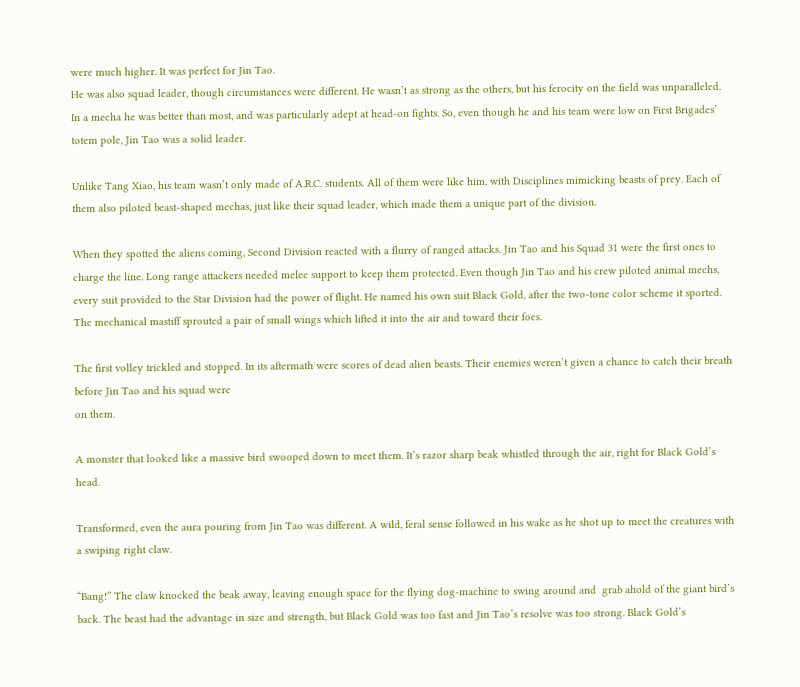were much higher. It was perfect for Jin Tao.
He was also squad leader, though circumstances were different. He wasn’t as strong as the others, but his ferocity on the field was unparalleled. In a mecha he was better than most, and was particularly adept at head-on fights. So, even though he and his team were low on First Brigades’ totem pole, Jin Tao was a solid leader.

Unlike Tang Xiao, his team wasn’t only made of A.R.C. students. All of them were like him, with Disciplines mimicking beasts of prey. Each of them also piloted beast-shaped mechas, just like their squad leader, which made them a unique part of the division.

When they spotted the aliens coming, Second Division reacted with a flurry of ranged attacks. Jin Tao and his Squad 31 were the first ones to charge the line. Long range attackers needed melee support to keep them protected. Even though Jin Tao and his crew piloted animal mechs, every suit provided to the Star Division had the power of flight. He named his own suit Black Gold, after the two-tone color scheme it sported.  The mechanical mastiff sprouted a pair of small wings which lifted it into the air and toward their foes.

The first volley trickled and stopped. In its aftermath were scores of dead alien beasts. Their enemies weren’t given a chance to catch their breath before Jin Tao and his squad were
on them.

A monster that looked like a massive bird swooped down to meet them. It’s razor sharp beak whistled through the air, right for Black Gold’s head.

Transformed, even the aura pouring from Jin Tao was different. A wild, feral sense followed in his wake as he shot up to meet the creatures with a swiping right claw.

“Bang!” The claw knocked the beak away, leaving enough space for the flying dog-machine to swing around and  grab ahold of the giant bird’s back. The beast had the advantage in size and strength, but Black Gold was too fast and Jin Tao’s resolve was too strong. Black Gold’s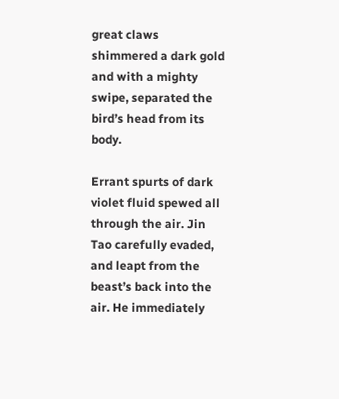great claws shimmered a dark gold and with a mighty swipe, separated the bird’s head from its body.

Errant spurts of dark violet fluid spewed all through the air. Jin Tao carefully evaded, and leapt from the beast’s back into the air. He immediately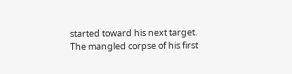started toward his next target. The mangled corpse of his first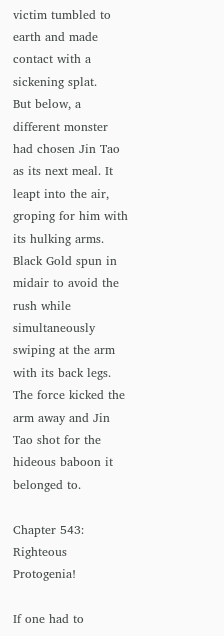victim tumbled to earth and made contact with a sickening splat.
But below, a different monster had chosen Jin Tao as its next meal. It leapt into the air, groping for him with its hulking arms. Black Gold spun in midair to avoid the rush while simultaneously swiping at the arm with its back legs. The force kicked the arm away and Jin Tao shot for the hideous baboon it belonged to.

Chapter 543: Righteous Protogenia!

If one had to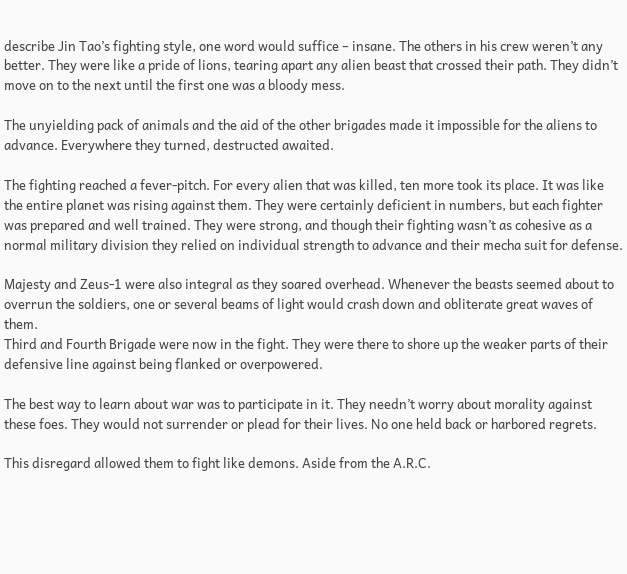describe Jin Tao’s fighting style, one word would suffice – insane. The others in his crew weren’t any better. They were like a pride of lions, tearing apart any alien beast that crossed their path. They didn’t move on to the next until the first one was a bloody mess.

The unyielding pack of animals and the aid of the other brigades made it impossible for the aliens to advance. Everywhere they turned, destructed awaited.

The fighting reached a fever-pitch. For every alien that was killed, ten more took its place. It was like the entire planet was rising against them. They were certainly deficient in numbers, but each fighter was prepared and well trained. They were strong, and though their fighting wasn’t as cohesive as a normal military division they relied on individual strength to advance and their mecha suit for defense.

Majesty and Zeus-1 were also integral as they soared overhead. Whenever the beasts seemed about to overrun the soldiers, one or several beams of light would crash down and obliterate great waves of them.
Third and Fourth Brigade were now in the fight. They were there to shore up the weaker parts of their defensive line against being flanked or overpowered.

The best way to learn about war was to participate in it. They needn’t worry about morality against these foes. They would not surrender or plead for their lives. No one held back or harbored regrets.

This disregard allowed them to fight like demons. Aside from the A.R.C.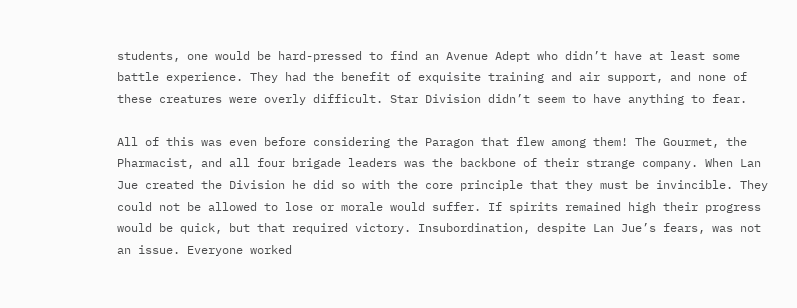students, one would be hard-pressed to find an Avenue Adept who didn’t have at least some battle experience. They had the benefit of exquisite training and air support, and none of these creatures were overly difficult. Star Division didn’t seem to have anything to fear.

All of this was even before considering the Paragon that flew among them! The Gourmet, the Pharmacist, and all four brigade leaders was the backbone of their strange company. When Lan Jue created the Division he did so with the core principle that they must be invincible. They could not be allowed to lose or morale would suffer. If spirits remained high their progress would be quick, but that required victory. Insubordination, despite Lan Jue’s fears, was not an issue. Everyone worked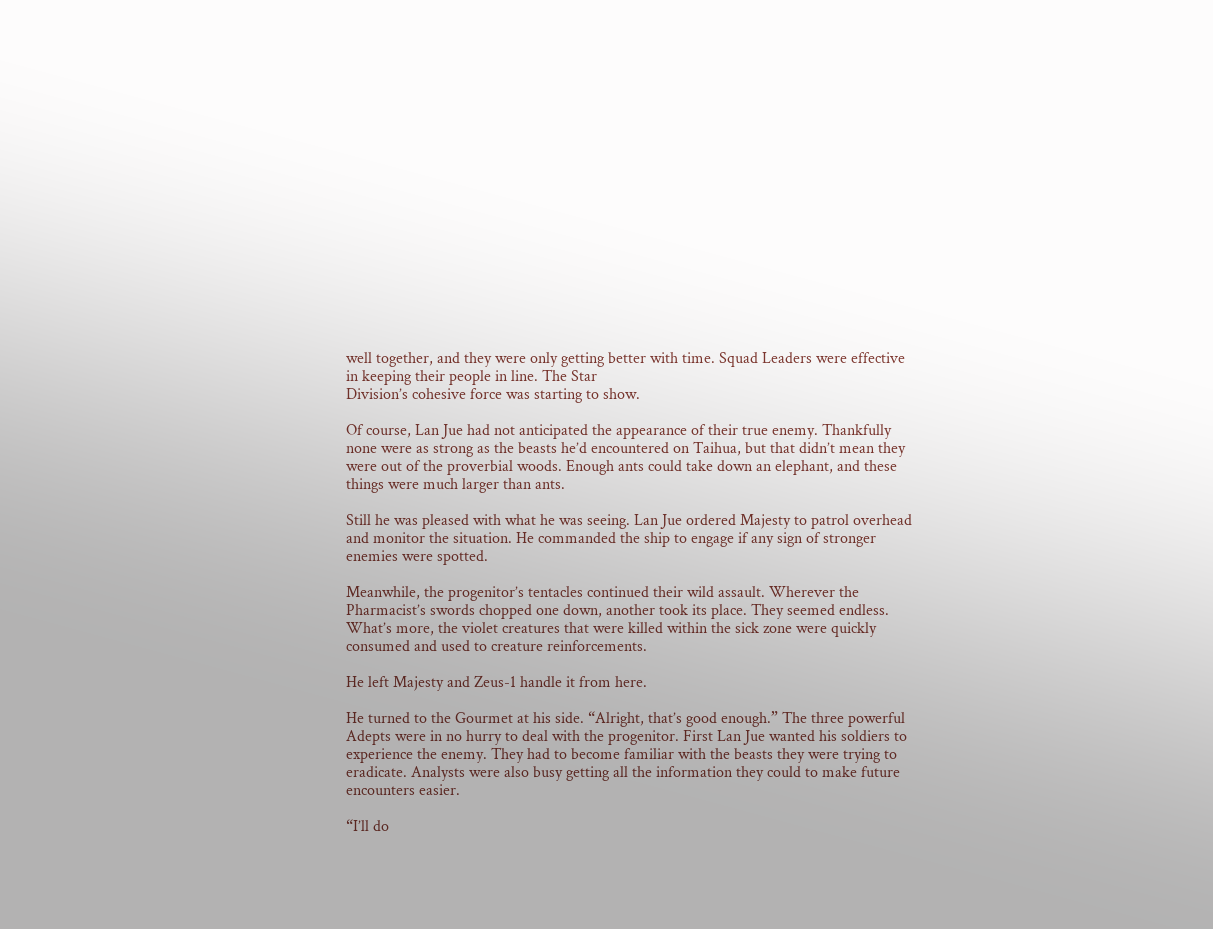well together, and they were only getting better with time. Squad Leaders were effective in keeping their people in line. The Star
Division’s cohesive force was starting to show.

Of course, Lan Jue had not anticipated the appearance of their true enemy. Thankfully none were as strong as the beasts he’d encountered on Taihua, but that didn’t mean they were out of the proverbial woods. Enough ants could take down an elephant, and these things were much larger than ants.

Still he was pleased with what he was seeing. Lan Jue ordered Majesty to patrol overhead and monitor the situation. He commanded the ship to engage if any sign of stronger enemies were spotted.

Meanwhile, the progenitor’s tentacles continued their wild assault. Wherever the Pharmacist’s swords chopped one down, another took its place. They seemed endless. What’s more, the violet creatures that were killed within the sick zone were quickly consumed and used to creature reinforcements.

He left Majesty and Zeus-1 handle it from here.

He turned to the Gourmet at his side. “Alright, that’s good enough.” The three powerful Adepts were in no hurry to deal with the progenitor. First Lan Jue wanted his soldiers to
experience the enemy. They had to become familiar with the beasts they were trying to eradicate. Analysts were also busy getting all the information they could to make future encounters easier.

“I’ll do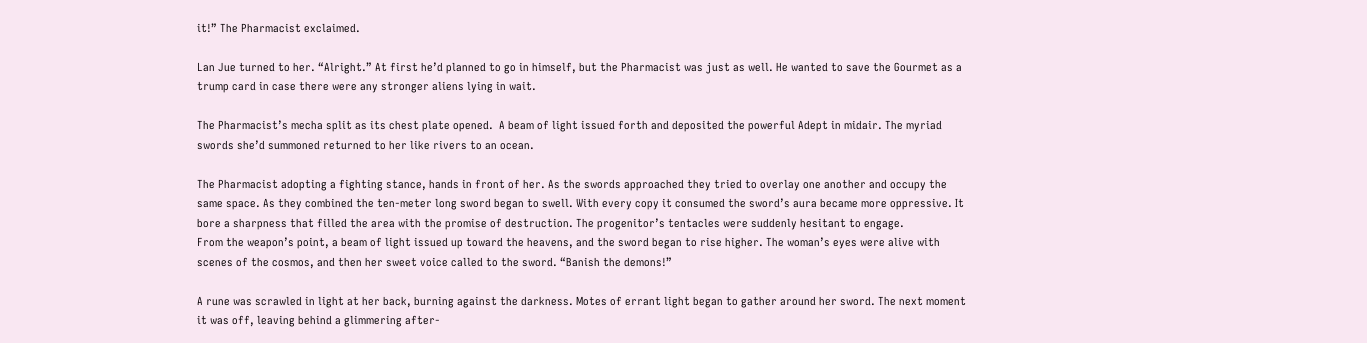it!” The Pharmacist exclaimed.

Lan Jue turned to her. “Alright.” At first he’d planned to go in himself, but the Pharmacist was just as well. He wanted to save the Gourmet as a trump card in case there were any stronger aliens lying in wait.

The Pharmacist’s mecha split as its chest plate opened.  A beam of light issued forth and deposited the powerful Adept in midair. The myriad swords she’d summoned returned to her like rivers to an ocean.

The Pharmacist adopting a fighting stance, hands in front of her. As the swords approached they tried to overlay one another and occupy the same space. As they combined the ten-meter long sword began to swell. With every copy it consumed the sword’s aura became more oppressive. It bore a sharpness that filled the area with the promise of destruction. The progenitor’s tentacles were suddenly hesitant to engage.
From the weapon’s point, a beam of light issued up toward the heavens, and the sword began to rise higher. The woman’s eyes were alive with scenes of the cosmos, and then her sweet voice called to the sword. “Banish the demons!”

A rune was scrawled in light at her back, burning against the darkness. Motes of errant light began to gather around her sword. The next moment it was off, leaving behind a glimmering after-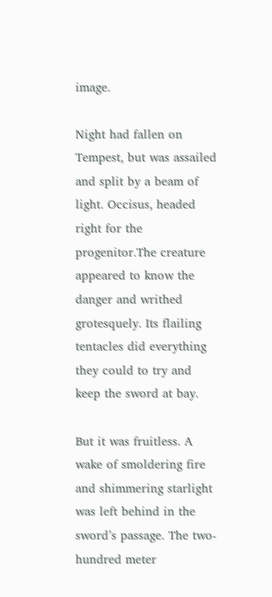image.

Night had fallen on Tempest, but was assailed and split by a beam of light. Occisus, headed right for the progenitor.The creature appeared to know the danger and writhed grotesquely. Its flailing tentacles did everything they could to try and keep the sword at bay.

But it was fruitless. A wake of smoldering fire and shimmering starlight was left behind in the sword’s passage. The two-hundred meter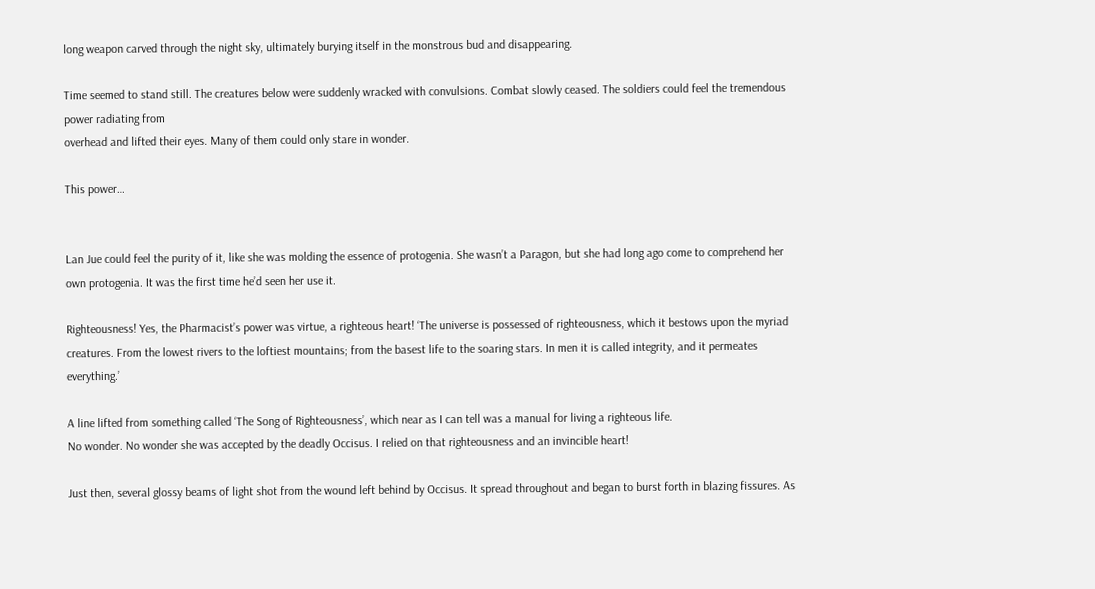long weapon carved through the night sky, ultimately burying itself in the monstrous bud and disappearing.

Time seemed to stand still. The creatures below were suddenly wracked with convulsions. Combat slowly ceased. The soldiers could feel the tremendous power radiating from
overhead and lifted their eyes. Many of them could only stare in wonder.

This power…


Lan Jue could feel the purity of it, like she was molding the essence of protogenia. She wasn’t a Paragon, but she had long ago come to comprehend her own protogenia. It was the first time he’d seen her use it.

Righteousness! Yes, the Pharmacist’s power was virtue, a righteous heart! ‘The universe is possessed of righteousness, which it bestows upon the myriad creatures. From the lowest rivers to the loftiest mountains; from the basest life to the soaring stars. In men it is called integrity, and it permeates everything.’

A line lifted from something called ‘The Song of Righteousness’, which near as I can tell was a manual for living a righteous life.
No wonder. No wonder she was accepted by the deadly Occisus. I relied on that righteousness and an invincible heart!

Just then, several glossy beams of light shot from the wound left behind by Occisus. It spread throughout and began to burst forth in blazing fissures. As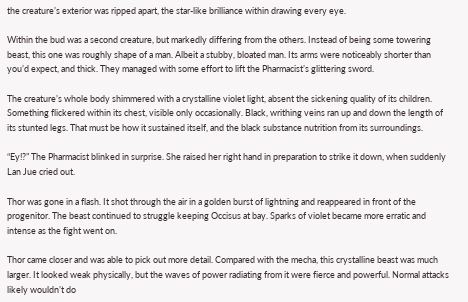the creature’s exterior was ripped apart, the star-like brilliance within drawing every eye.

Within the bud was a second creature, but markedly differing from the others. Instead of being some towering beast, this one was roughly shape of a man. Albeit a stubby, bloated man. Its arms were noticeably shorter than you’d expect, and thick. They managed with some effort to lift the Pharmacist’s glittering sword.

The creature’s whole body shimmered with a crystalline violet light, absent the sickening quality of its children. Something flickered within its chest, visible only occasionally. Black, writhing veins ran up and down the length of its stunted legs. That must be how it sustained itself, and the black substance nutrition from its surroundings.

“Ey!?” The Pharmacist blinked in surprise. She raised her right hand in preparation to strike it down, when suddenly Lan Jue cried out.

Thor was gone in a flash. It shot through the air in a golden burst of lightning and reappeared in front of the progenitor. The beast continued to struggle keeping Occisus at bay. Sparks of violet became more erratic and intense as the fight went on.

Thor came closer and was able to pick out more detail. Compared with the mecha, this crystalline beast was much larger. It looked weak physically, but the waves of power radiating from it were fierce and powerful. Normal attacks likely wouldn’t do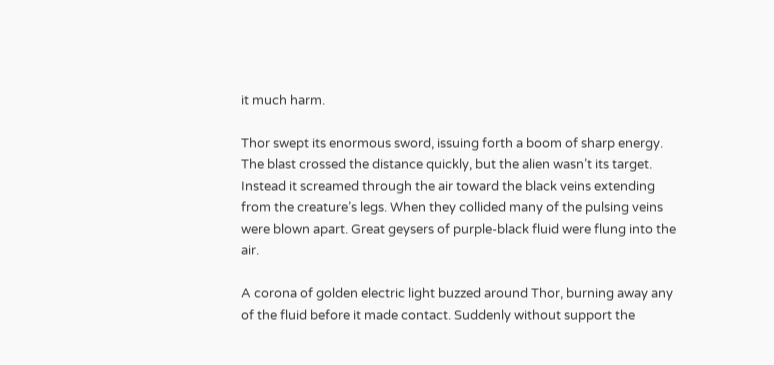it much harm.

Thor swept its enormous sword, issuing forth a boom of sharp energy. The blast crossed the distance quickly, but the alien wasn’t its target. Instead it screamed through the air toward the black veins extending from the creature’s legs. When they collided many of the pulsing veins were blown apart. Great geysers of purple-black fluid were flung into the air.

A corona of golden electric light buzzed around Thor, burning away any of the fluid before it made contact. Suddenly without support the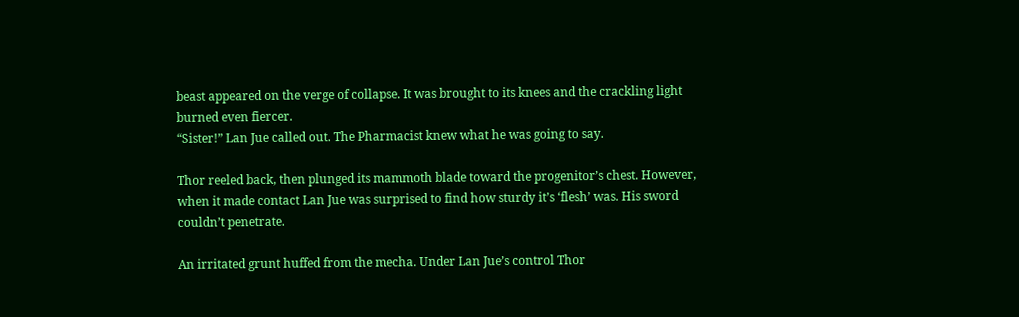beast appeared on the verge of collapse. It was brought to its knees and the crackling light burned even fiercer.
“Sister!” Lan Jue called out. The Pharmacist knew what he was going to say.

Thor reeled back, then plunged its mammoth blade toward the progenitor’s chest. However, when it made contact Lan Jue was surprised to find how sturdy it’s ‘flesh’ was. His sword couldn’t penetrate.

An irritated grunt huffed from the mecha. Under Lan Jue’s control Thor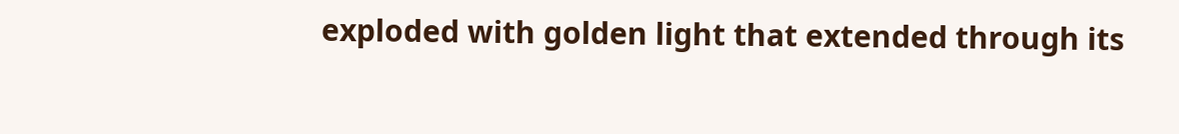exploded with golden light that extended through its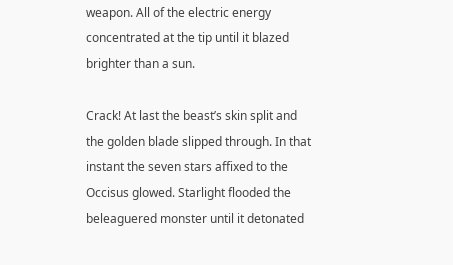weapon. All of the electric energy concentrated at the tip until it blazed brighter than a sun.

Crack! At last the beast’s skin split and the golden blade slipped through. In that instant the seven stars affixed to the Occisus glowed. Starlight flooded the beleaguered monster until it detonated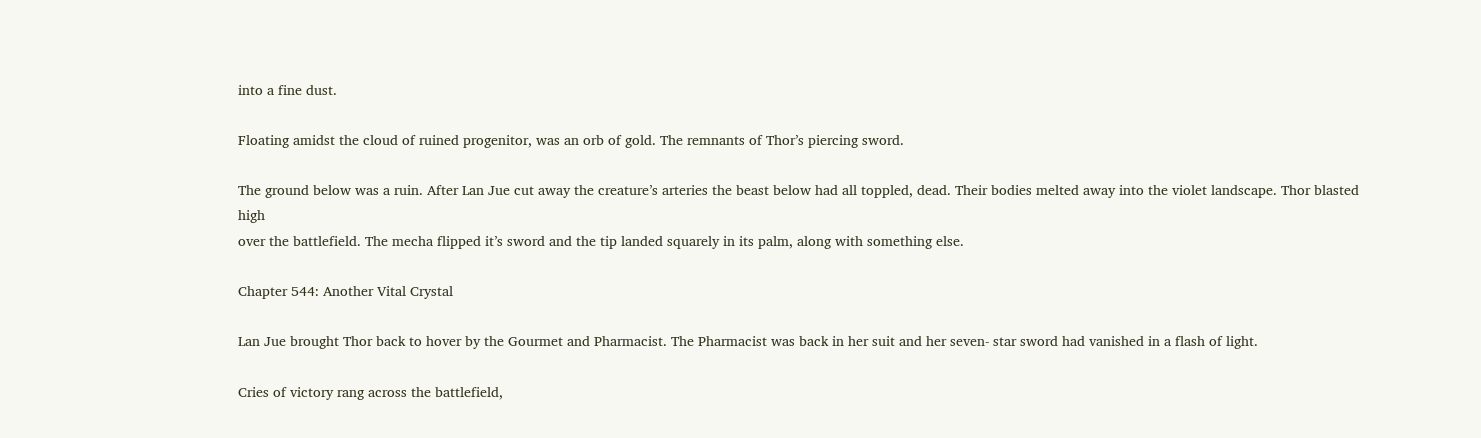into a fine dust.

Floating amidst the cloud of ruined progenitor, was an orb of gold. The remnants of Thor’s piercing sword.

The ground below was a ruin. After Lan Jue cut away the creature’s arteries the beast below had all toppled, dead. Their bodies melted away into the violet landscape. Thor blasted high
over the battlefield. The mecha flipped it’s sword and the tip landed squarely in its palm, along with something else.

Chapter 544: Another Vital Crystal

Lan Jue brought Thor back to hover by the Gourmet and Pharmacist. The Pharmacist was back in her suit and her seven- star sword had vanished in a flash of light.

Cries of victory rang across the battlefield,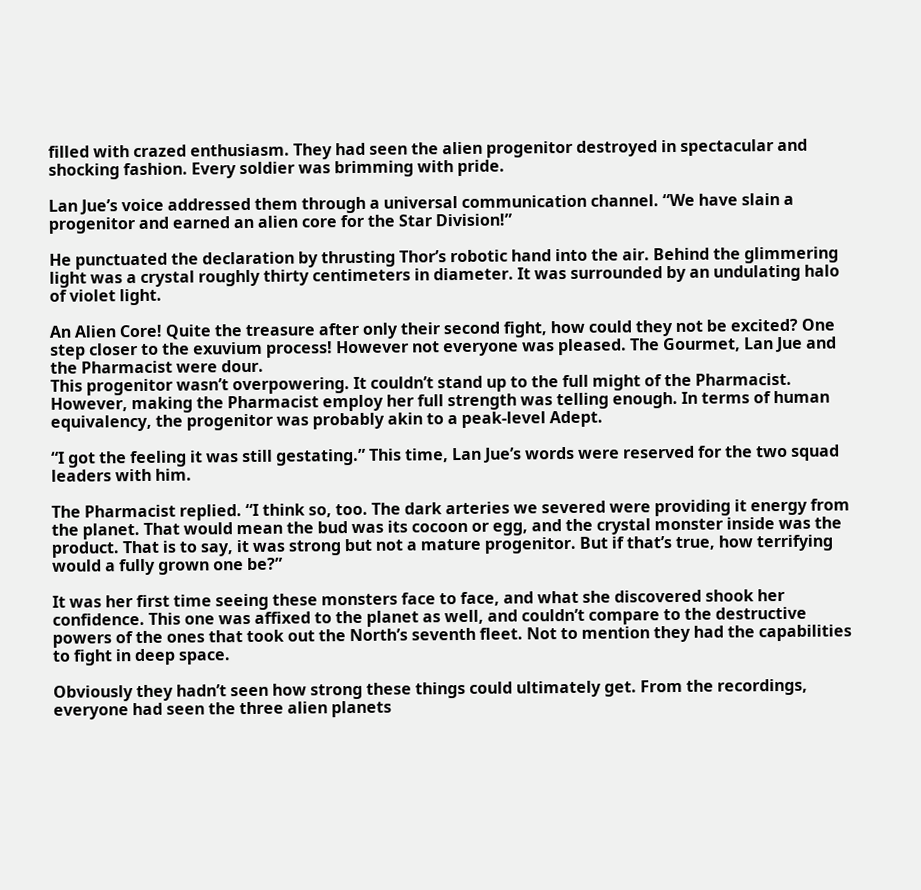filled with crazed enthusiasm. They had seen the alien progenitor destroyed in spectacular and shocking fashion. Every soldier was brimming with pride.

Lan Jue’s voice addressed them through a universal communication channel. “We have slain a progenitor and earned an alien core for the Star Division!”

He punctuated the declaration by thrusting Thor’s robotic hand into the air. Behind the glimmering light was a crystal roughly thirty centimeters in diameter. It was surrounded by an undulating halo of violet light.

An Alien Core! Quite the treasure after only their second fight, how could they not be excited? One step closer to the exuvium process! However not everyone was pleased. The Gourmet, Lan Jue and the Pharmacist were dour.
This progenitor wasn’t overpowering. It couldn’t stand up to the full might of the Pharmacist. However, making the Pharmacist employ her full strength was telling enough. In terms of human equivalency, the progenitor was probably akin to a peak-level Adept.

“I got the feeling it was still gestating.” This time, Lan Jue’s words were reserved for the two squad leaders with him.

The Pharmacist replied. “I think so, too. The dark arteries we severed were providing it energy from the planet. That would mean the bud was its cocoon or egg, and the crystal monster inside was the product. That is to say, it was strong but not a mature progenitor. But if that’s true, how terrifying would a fully grown one be?”

It was her first time seeing these monsters face to face, and what she discovered shook her confidence. This one was affixed to the planet as well, and couldn’t compare to the destructive powers of the ones that took out the North’s seventh fleet. Not to mention they had the capabilities to fight in deep space.

Obviously they hadn’t seen how strong these things could ultimately get. From the recordings, everyone had seen the three alien planets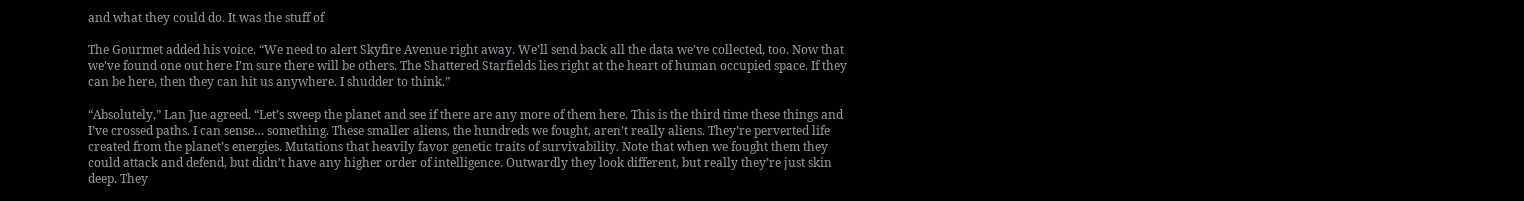and what they could do. It was the stuff of

The Gourmet added his voice. “We need to alert Skyfire Avenue right away. We’ll send back all the data we’ve collected, too. Now that we’ve found one out here I’m sure there will be others. The Shattered Starfields lies right at the heart of human occupied space. If they can be here, then they can hit us anywhere. I shudder to think.”

“Absolutely,” Lan Jue agreed. “Let’s sweep the planet and see if there are any more of them here. This is the third time these things and I’ve crossed paths. I can sense… something. These smaller aliens, the hundreds we fought, aren’t really aliens. They’re perverted life created from the planet’s energies. Mutations that heavily favor genetic traits of survivability. Note that when we fought them they could attack and defend, but didn’t have any higher order of intelligence. Outwardly they look different, but really they’re just skin deep. They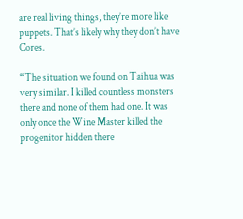are real living things, they’re more like puppets. That’s likely why they don’t have Cores.

“The situation we found on Taihua was very similar. I killed countless monsters there and none of them had one. It was only once the Wine Master killed the progenitor hidden there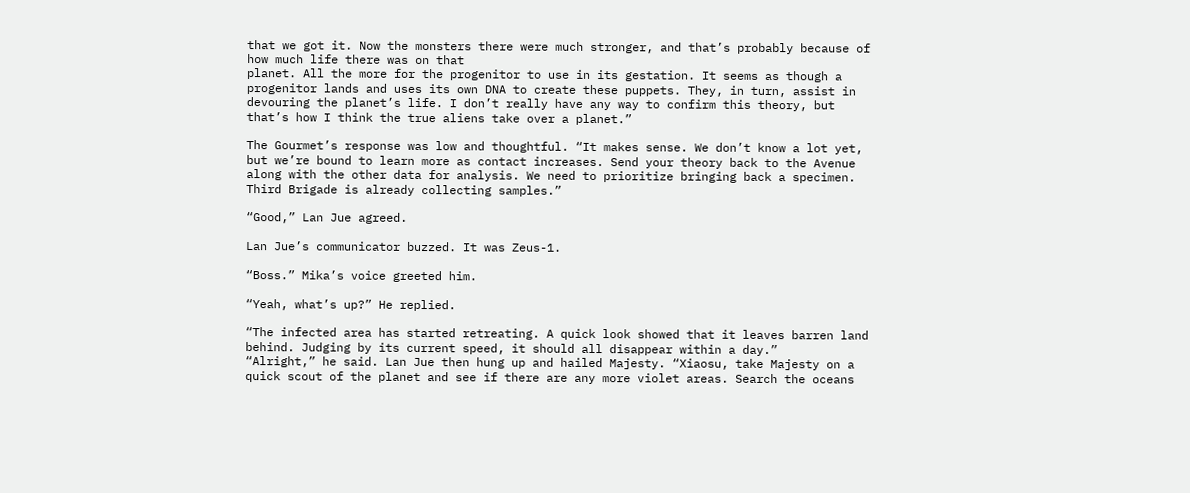that we got it. Now the monsters there were much stronger, and that’s probably because of how much life there was on that
planet. All the more for the progenitor to use in its gestation. It seems as though a progenitor lands and uses its own DNA to create these puppets. They, in turn, assist in devouring the planet’s life. I don’t really have any way to confirm this theory, but that’s how I think the true aliens take over a planet.”

The Gourmet’s response was low and thoughtful. “It makes sense. We don’t know a lot yet, but we’re bound to learn more as contact increases. Send your theory back to the Avenue along with the other data for analysis. We need to prioritize bringing back a specimen. Third Brigade is already collecting samples.”

“Good,” Lan Jue agreed.

Lan Jue’s communicator buzzed. It was Zeus-1.

“Boss.” Mika’s voice greeted him.

“Yeah, what’s up?” He replied.

“The infected area has started retreating. A quick look showed that it leaves barren land behind. Judging by its current speed, it should all disappear within a day.”
“Alright,” he said. Lan Jue then hung up and hailed Majesty. “Xiaosu, take Majesty on a quick scout of the planet and see if there are any more violet areas. Search the oceans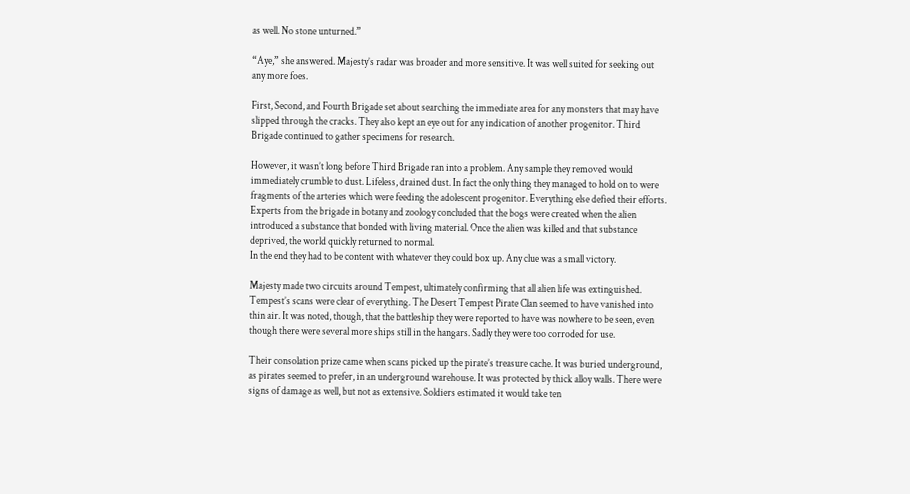as well. No stone unturned.”

“Aye,” she answered. Majesty’s radar was broader and more sensitive. It was well suited for seeking out any more foes.

First, Second, and Fourth Brigade set about searching the immediate area for any monsters that may have slipped through the cracks. They also kept an eye out for any indication of another progenitor. Third Brigade continued to gather specimens for research.

However, it wasn’t long before Third Brigade ran into a problem. Any sample they removed would immediately crumble to dust. Lifeless, drained dust. In fact the only thing they managed to hold on to were fragments of the arteries which were feeding the adolescent progenitor. Everything else defied their efforts. Experts from the brigade in botany and zoology concluded that the bogs were created when the alien introduced a substance that bonded with living material. Once the alien was killed and that substance deprived, the world quickly returned to normal.
In the end they had to be content with whatever they could box up. Any clue was a small victory.

Majesty made two circuits around Tempest, ultimately confirming that all alien life was extinguished. Tempest’s scans were clear of everything. The Desert Tempest Pirate Clan seemed to have vanished into thin air. It was noted, though, that the battleship they were reported to have was nowhere to be seen, even though there were several more ships still in the hangars. Sadly they were too corroded for use.

Their consolation prize came when scans picked up the pirate’s treasure cache. It was buried underground, as pirates seemed to prefer, in an underground warehouse. It was protected by thick alloy walls. There were signs of damage as well, but not as extensive. Soldiers estimated it would take ten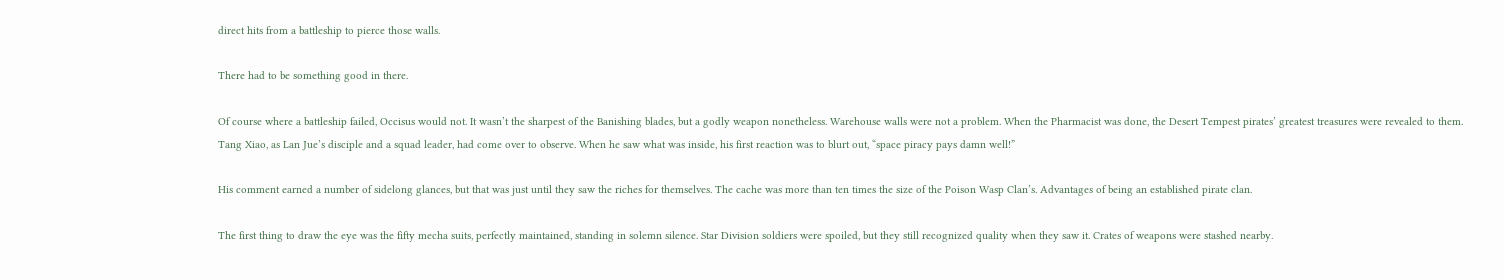direct hits from a battleship to pierce those walls.

There had to be something good in there.

Of course where a battleship failed, Occisus would not. It wasn’t the sharpest of the Banishing blades, but a godly weapon nonetheless. Warehouse walls were not a problem. When the Pharmacist was done, the Desert Tempest pirates’ greatest treasures were revealed to them.
Tang Xiao, as Lan Jue’s disciple and a squad leader, had come over to observe. When he saw what was inside, his first reaction was to blurt out, “space piracy pays damn well!”

His comment earned a number of sidelong glances, but that was just until they saw the riches for themselves. The cache was more than ten times the size of the Poison Wasp Clan’s. Advantages of being an established pirate clan.

The first thing to draw the eye was the fifty mecha suits, perfectly maintained, standing in solemn silence. Star Division soldiers were spoiled, but they still recognized quality when they saw it. Crates of weapons were stashed nearby.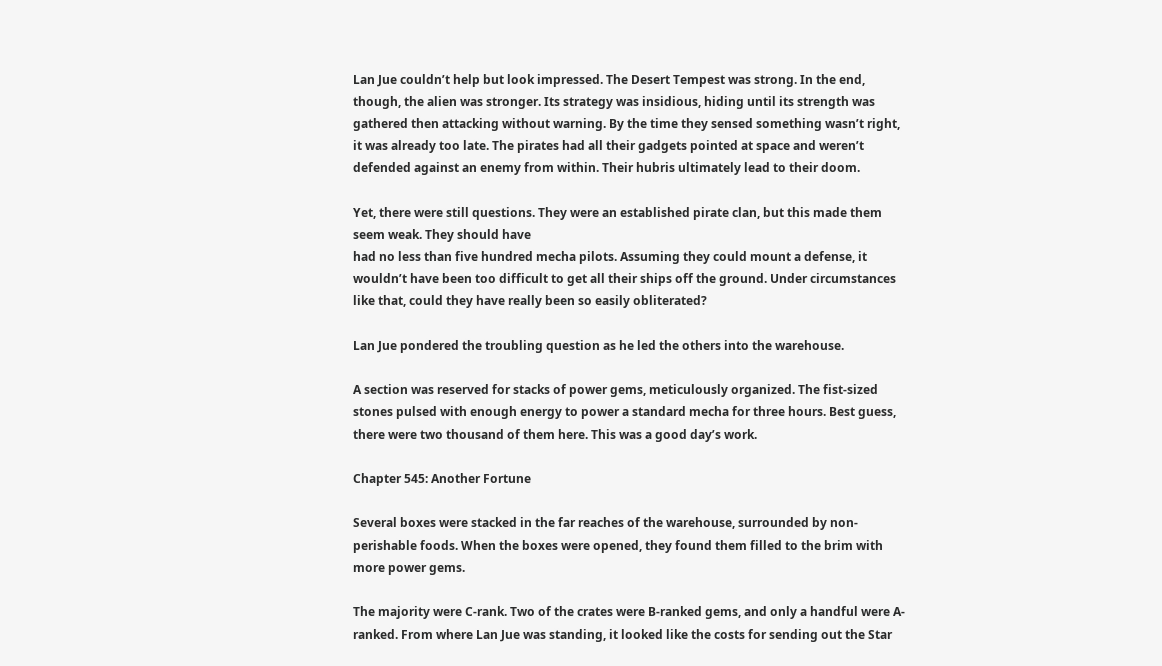Lan Jue couldn’t help but look impressed. The Desert Tempest was strong. In the end, though, the alien was stronger. Its strategy was insidious, hiding until its strength was gathered then attacking without warning. By the time they sensed something wasn’t right, it was already too late. The pirates had all their gadgets pointed at space and weren’t defended against an enemy from within. Their hubris ultimately lead to their doom.

Yet, there were still questions. They were an established pirate clan, but this made them seem weak. They should have
had no less than five hundred mecha pilots. Assuming they could mount a defense, it wouldn’t have been too difficult to get all their ships off the ground. Under circumstances like that, could they have really been so easily obliterated?

Lan Jue pondered the troubling question as he led the others into the warehouse.

A section was reserved for stacks of power gems, meticulously organized. The fist-sized stones pulsed with enough energy to power a standard mecha for three hours. Best guess, there were two thousand of them here. This was a good day’s work.

Chapter 545: Another Fortune

Several boxes were stacked in the far reaches of the warehouse, surrounded by non-perishable foods. When the boxes were opened, they found them filled to the brim with more power gems.

The majority were C-rank. Two of the crates were B-ranked gems, and only a handful were A-ranked. From where Lan Jue was standing, it looked like the costs for sending out the Star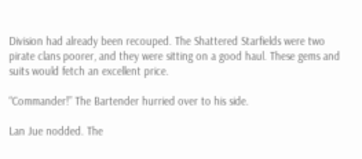Division had already been recouped. The Shattered Starfields were two pirate clans poorer, and they were sitting on a good haul. These gems and suits would fetch an excellent price.

“Commander!” The Bartender hurried over to his side.

Lan Jue nodded. The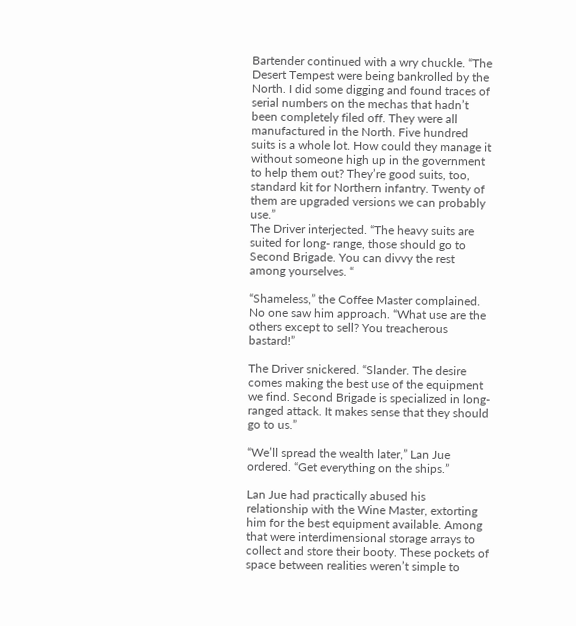Bartender continued with a wry chuckle. “The Desert Tempest were being bankrolled by the North. I did some digging and found traces of serial numbers on the mechas that hadn’t been completely filed off. They were all manufactured in the North. Five hundred suits is a whole lot. How could they manage it without someone high up in the government to help them out? They’re good suits, too, standard kit for Northern infantry. Twenty of them are upgraded versions we can probably use.”
The Driver interjected. “The heavy suits are suited for long- range, those should go to Second Brigade. You can divvy the rest among yourselves. “

“Shameless,” the Coffee Master complained. No one saw him approach. “What use are the others except to sell? You treacherous bastard!”

The Driver snickered. “Slander. The desire comes making the best use of the equipment we find. Second Brigade is specialized in long-ranged attack. It makes sense that they should go to us.”

“We’ll spread the wealth later,” Lan Jue ordered. “Get everything on the ships.”

Lan Jue had practically abused his relationship with the Wine Master, extorting him for the best equipment available. Among that were interdimensional storage arrays to collect and store their booty. These pockets of space between realities weren’t simple to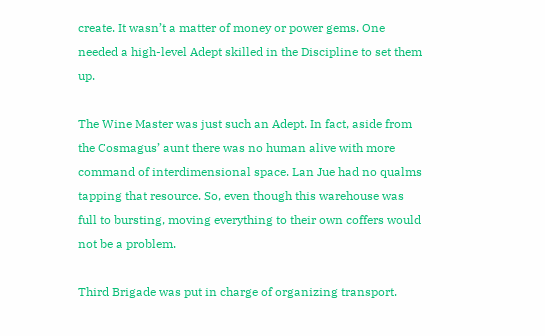create. It wasn’t a matter of money or power gems. One needed a high-level Adept skilled in the Discipline to set them up.

The Wine Master was just such an Adept. In fact, aside from
the Cosmagus’ aunt there was no human alive with more command of interdimensional space. Lan Jue had no qualms tapping that resource. So, even though this warehouse was full to bursting, moving everything to their own coffers would not be a problem.

Third Brigade was put in charge of organizing transport.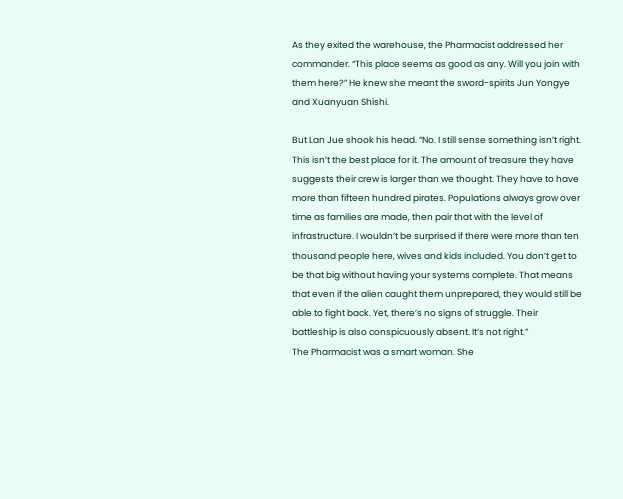As they exited the warehouse, the Pharmacist addressed her commander. “This place seems as good as any. Will you join with them here?” He knew she meant the sword-spirits Jun Yongye and Xuanyuan Shishi.

But Lan Jue shook his head. “No. I still sense something isn’t right. This isn’t the best place for it. The amount of treasure they have suggests their crew is larger than we thought. They have to have more than fifteen hundred pirates. Populations always grow over time as families are made, then pair that with the level of infrastructure. I wouldn’t be surprised if there were more than ten thousand people here, wives and kids included. You don’t get to be that big without having your systems complete. That means that even if the alien caught them unprepared, they would still be able to fight back. Yet, there’s no signs of struggle. Their battleship is also conspicuously absent. It’s not right.”
The Pharmacist was a smart woman. She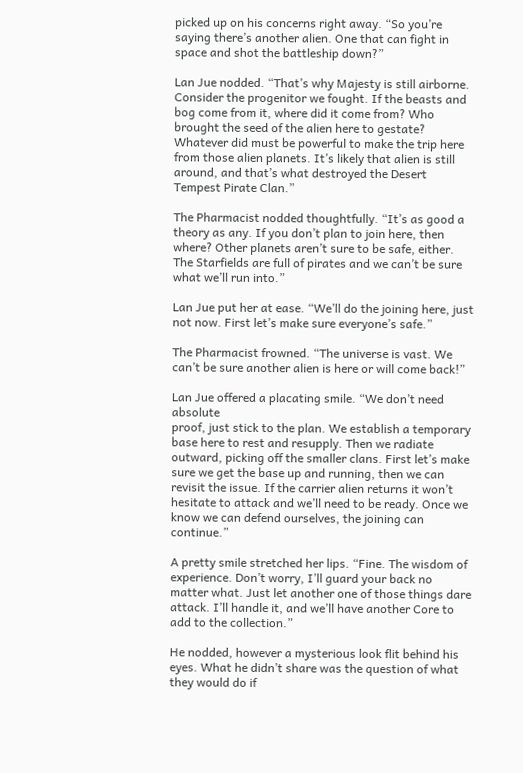picked up on his concerns right away. “So you’re saying there’s another alien. One that can fight in space and shot the battleship down?”

Lan Jue nodded. “That’s why Majesty is still airborne. Consider the progenitor we fought. If the beasts and bog come from it, where did it come from? Who brought the seed of the alien here to gestate? Whatever did must be powerful to make the trip here from those alien planets. It’s likely that alien is still around, and that’s what destroyed the Desert Tempest Pirate Clan.”

The Pharmacist nodded thoughtfully. “It’s as good a theory as any. If you don’t plan to join here, then where? Other planets aren’t sure to be safe, either. The Starfields are full of pirates and we can’t be sure what we’ll run into.”

Lan Jue put her at ease. “We’ll do the joining here, just not now. First let’s make sure everyone’s safe.”

The Pharmacist frowned. “The universe is vast. We can’t be sure another alien is here or will come back!”

Lan Jue offered a placating smile. “We don’t need absolute
proof, just stick to the plan. We establish a temporary base here to rest and resupply. Then we radiate outward, picking off the smaller clans. First let’s make sure we get the base up and running, then we can revisit the issue. If the carrier alien returns it won’t hesitate to attack and we’ll need to be ready. Once we know we can defend ourselves, the joining can continue.”

A pretty smile stretched her lips. “Fine. The wisdom of experience. Don’t worry, I’ll guard your back no matter what. Just let another one of those things dare attack. I’ll handle it, and we’ll have another Core to add to the collection.”

He nodded, however a mysterious look flit behind his eyes. What he didn’t share was the question of what they would do if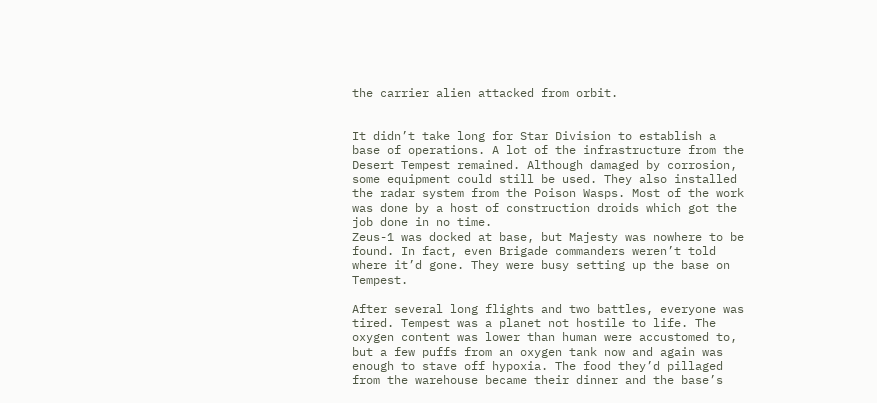the carrier alien attacked from orbit.


It didn’t take long for Star Division to establish a base of operations. A lot of the infrastructure from the Desert Tempest remained. Although damaged by corrosion, some equipment could still be used. They also installed the radar system from the Poison Wasps. Most of the work was done by a host of construction droids which got the job done in no time.
Zeus-1 was docked at base, but Majesty was nowhere to be found. In fact, even Brigade commanders weren’t told where it’d gone. They were busy setting up the base on Tempest.

After several long flights and two battles, everyone was tired. Tempest was a planet not hostile to life. The oxygen content was lower than human were accustomed to, but a few puffs from an oxygen tank now and again was enough to stave off hypoxia. The food they’d pillaged from the warehouse became their dinner and the base’s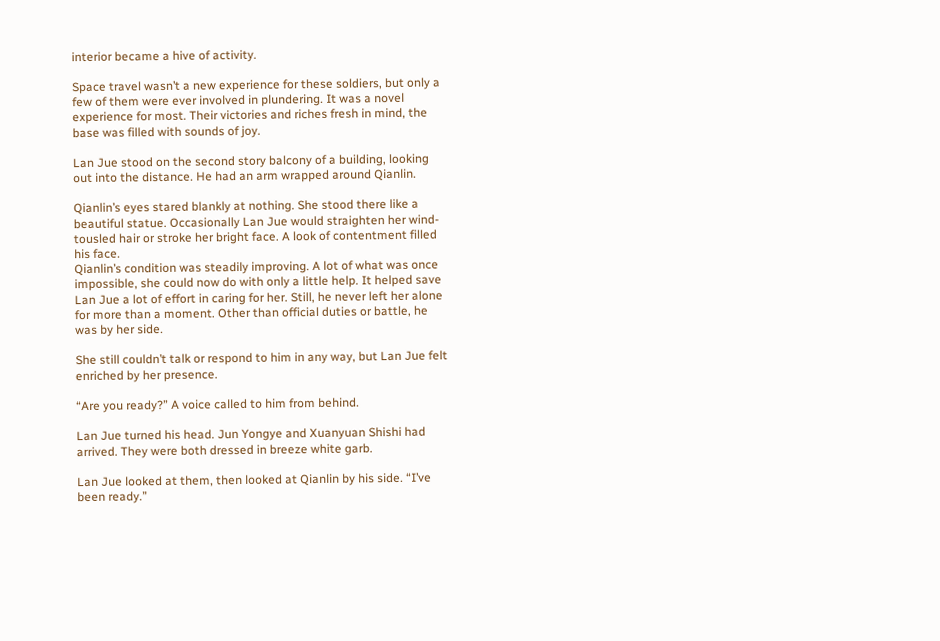interior became a hive of activity.

Space travel wasn’t a new experience for these soldiers, but only a few of them were ever involved in plundering. It was a novel experience for most. Their victories and riches fresh in mind, the base was filled with sounds of joy.

Lan Jue stood on the second story balcony of a building, looking out into the distance. He had an arm wrapped around Qianlin.

Qianlin’s eyes stared blankly at nothing. She stood there like a beautiful statue. Occasionally Lan Jue would straighten her wind-tousled hair or stroke her bright face. A look of contentment filled his face.
Qianlin’s condition was steadily improving. A lot of what was once impossible, she could now do with only a little help. It helped save Lan Jue a lot of effort in caring for her. Still, he never left her alone for more than a moment. Other than official duties or battle, he was by her side.

She still couldn’t talk or respond to him in any way, but Lan Jue felt enriched by her presence.

“Are you ready?” A voice called to him from behind.

Lan Jue turned his head. Jun Yongye and Xuanyuan Shishi had arrived. They were both dressed in breeze white garb.

Lan Jue looked at them, then looked at Qianlin by his side. “I’ve been ready.”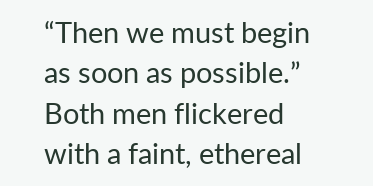“Then we must begin as soon as possible.” Both men flickered with a faint, ethereal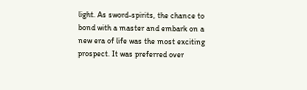light. As sword-spirits, the chance to bond with a master and embark on a new era of life was the most exciting prospect. It was preferred over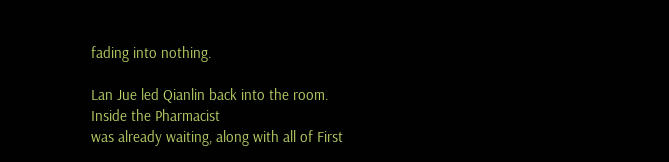fading into nothing.

Lan Jue led Qianlin back into the room. Inside the Pharmacist
was already waiting, along with all of First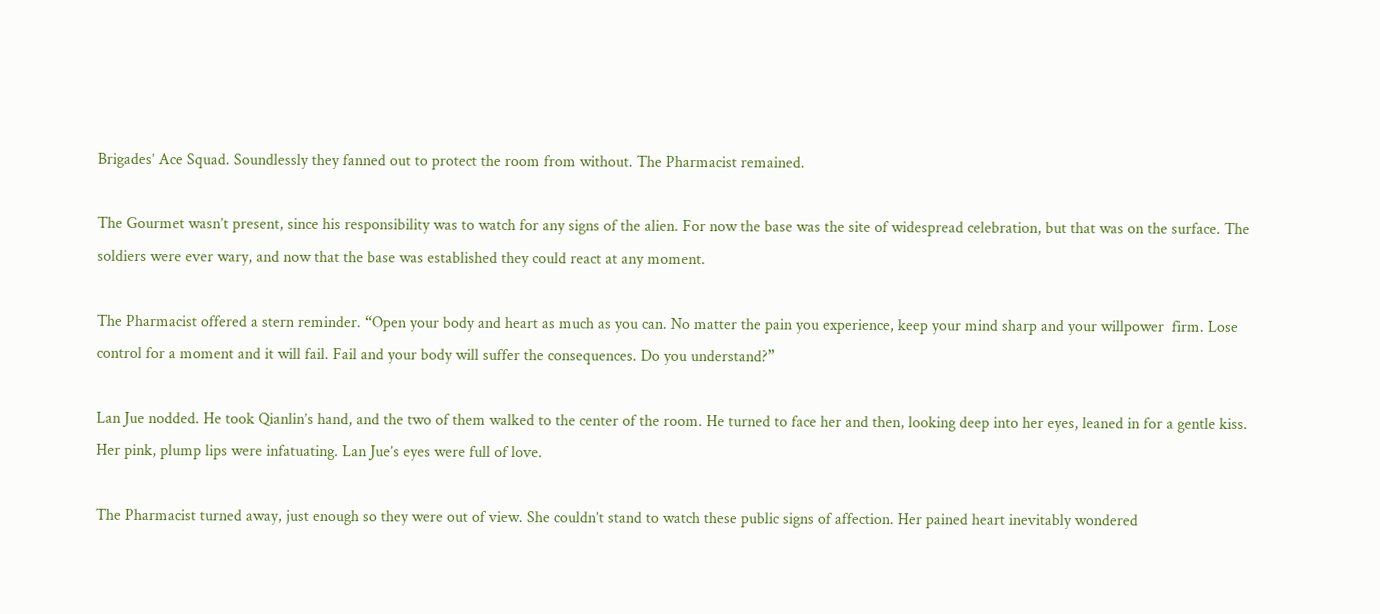Brigades’ Ace Squad. Soundlessly they fanned out to protect the room from without. The Pharmacist remained.

The Gourmet wasn’t present, since his responsibility was to watch for any signs of the alien. For now the base was the site of widespread celebration, but that was on the surface. The soldiers were ever wary, and now that the base was established they could react at any moment.

The Pharmacist offered a stern reminder. “Open your body and heart as much as you can. No matter the pain you experience, keep your mind sharp and your willpower  firm. Lose control for a moment and it will fail. Fail and your body will suffer the consequences. Do you understand?”

Lan Jue nodded. He took Qianlin’s hand, and the two of them walked to the center of the room. He turned to face her and then, looking deep into her eyes, leaned in for a gentle kiss. Her pink, plump lips were infatuating. Lan Jue’s eyes were full of love.

The Pharmacist turned away, just enough so they were out of view. She couldn’t stand to watch these public signs of affection. Her pained heart inevitably wondered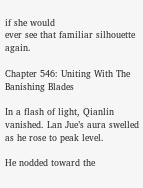if she would
ever see that familiar silhouette again.

Chapter 546: Uniting With The Banishing Blades

In a flash of light, Qianlin vanished. Lan Jue’s aura swelled as he rose to peak level.

He nodded toward the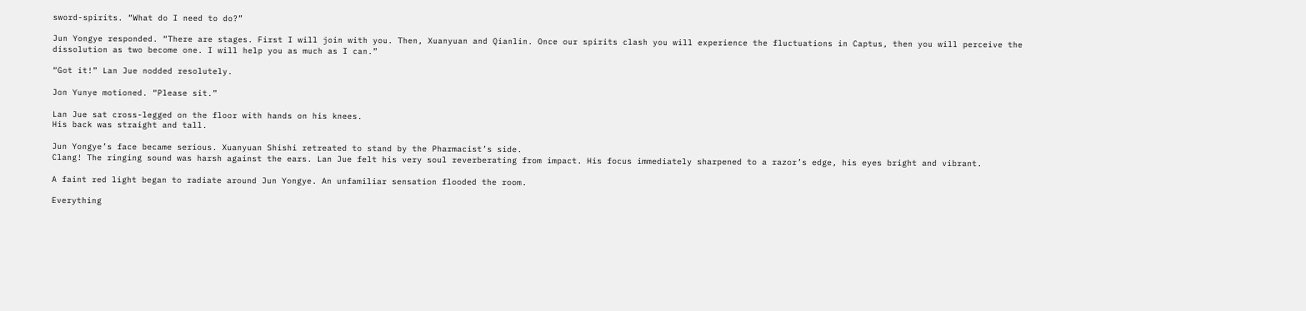sword-spirits. “What do I need to do?”

Jun Yongye responded. “There are stages. First I will join with you. Then, Xuanyuan and Qianlin. Once our spirits clash you will experience the fluctuations in Captus, then you will perceive the dissolution as two become one. I will help you as much as I can.”

“Got it!” Lan Jue nodded resolutely.

Jon Yunye motioned. “Please sit.”

Lan Jue sat cross-legged on the floor with hands on his knees.
His back was straight and tall.

Jun Yongye’s face became serious. Xuanyuan Shishi retreated to stand by the Pharmacist’s side.
Clang! The ringing sound was harsh against the ears. Lan Jue felt his very soul reverberating from impact. His focus immediately sharpened to a razor’s edge, his eyes bright and vibrant.

A faint red light began to radiate around Jun Yongye. An unfamiliar sensation flooded the room.

Everything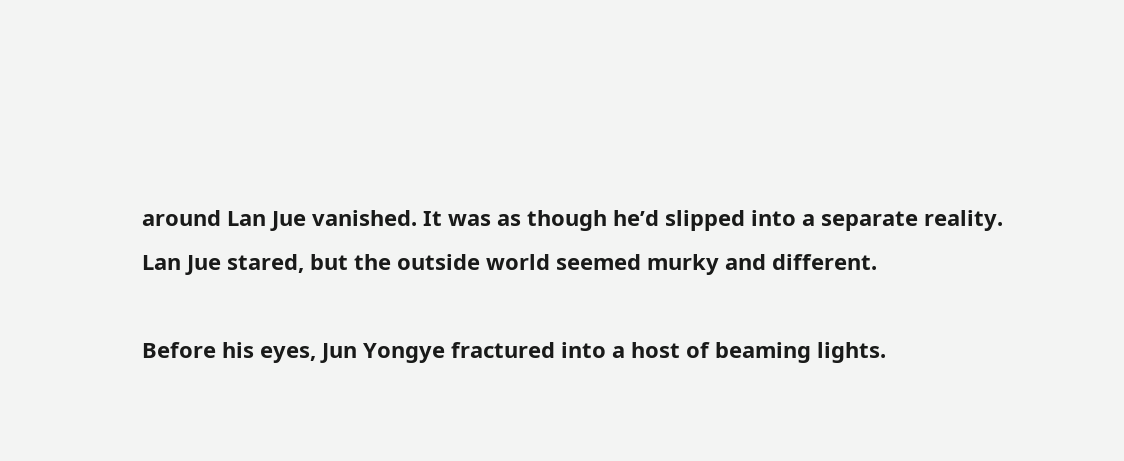around Lan Jue vanished. It was as though he’d slipped into a separate reality. Lan Jue stared, but the outside world seemed murky and different.

Before his eyes, Jun Yongye fractured into a host of beaming lights.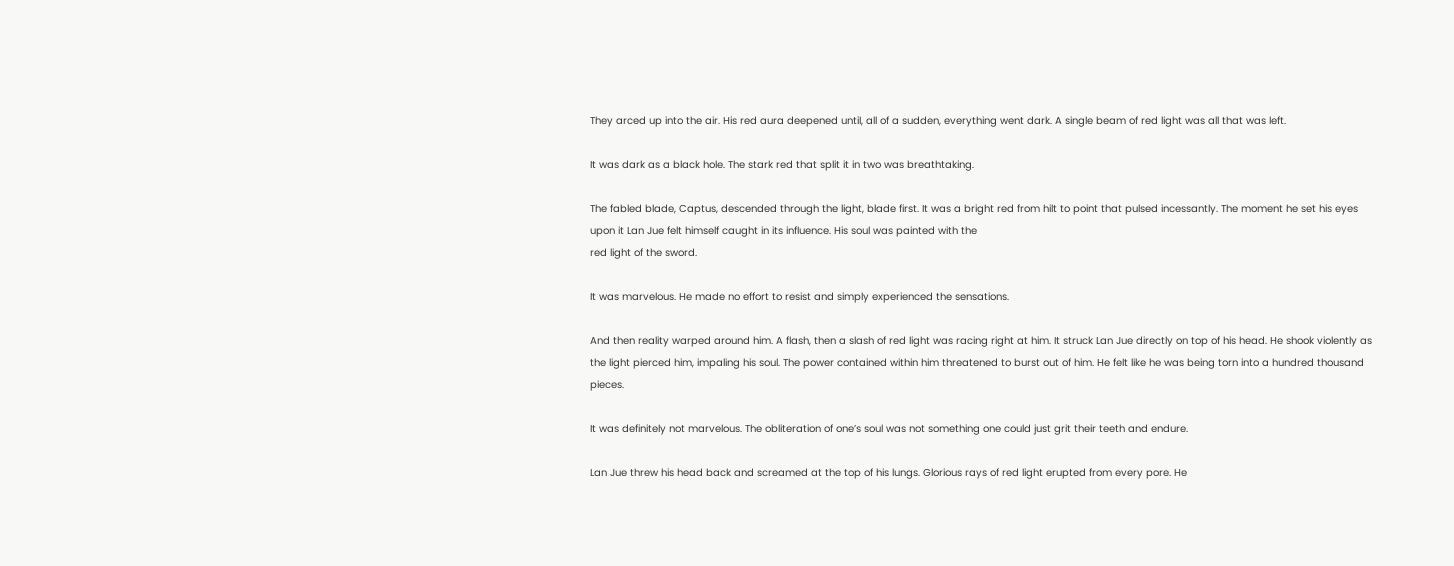They arced up into the air. His red aura deepened until, all of a sudden, everything went dark. A single beam of red light was all that was left.

It was dark as a black hole. The stark red that split it in two was breathtaking.

The fabled blade, Captus, descended through the light, blade first. It was a bright red from hilt to point that pulsed incessantly. The moment he set his eyes upon it Lan Jue felt himself caught in its influence. His soul was painted with the
red light of the sword.

It was marvelous. He made no effort to resist and simply experienced the sensations.

And then reality warped around him. A flash, then a slash of red light was racing right at him. It struck Lan Jue directly on top of his head. He shook violently as the light pierced him, impaling his soul. The power contained within him threatened to burst out of him. He felt like he was being torn into a hundred thousand pieces.

It was definitely not marvelous. The obliteration of one’s soul was not something one could just grit their teeth and endure.

Lan Jue threw his head back and screamed at the top of his lungs. Glorious rays of red light erupted from every pore. He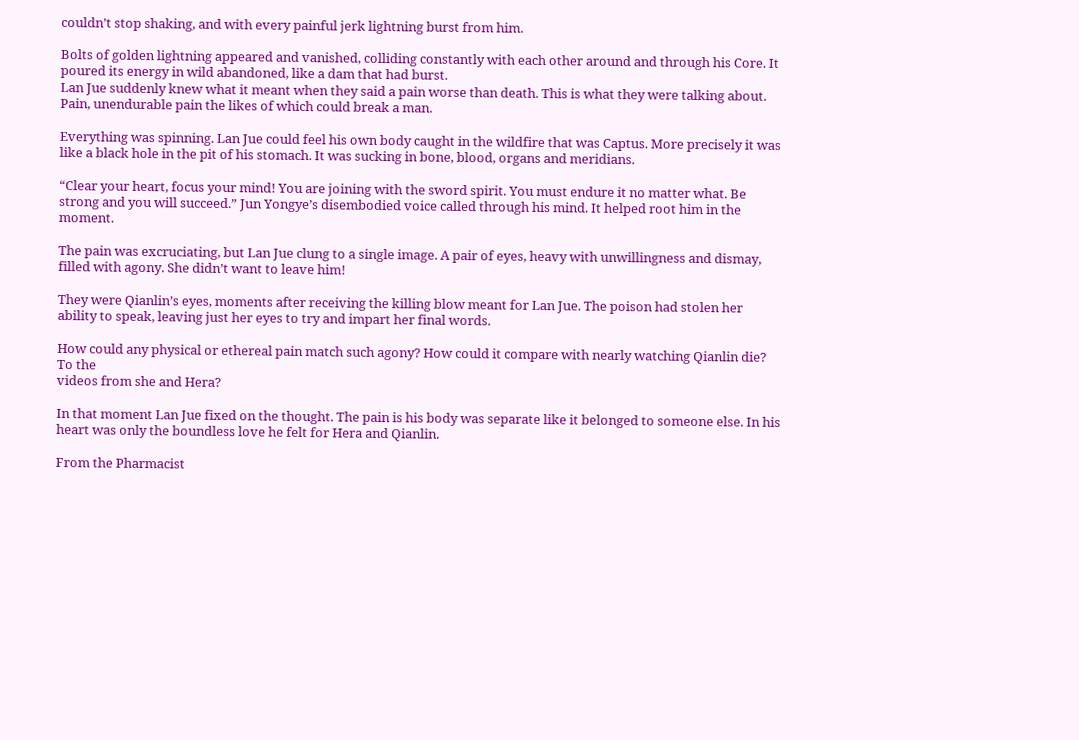couldn’t stop shaking, and with every painful jerk lightning burst from him.

Bolts of golden lightning appeared and vanished, colliding constantly with each other around and through his Core. It poured its energy in wild abandoned, like a dam that had burst.
Lan Jue suddenly knew what it meant when they said a pain worse than death. This is what they were talking about. Pain, unendurable pain the likes of which could break a man.

Everything was spinning. Lan Jue could feel his own body caught in the wildfire that was Captus. More precisely it was like a black hole in the pit of his stomach. It was sucking in bone, blood, organs and meridians.

“Clear your heart, focus your mind! You are joining with the sword spirit. You must endure it no matter what. Be strong and you will succeed.” Jun Yongye’s disembodied voice called through his mind. It helped root him in the moment.

The pain was excruciating, but Lan Jue clung to a single image. A pair of eyes, heavy with unwillingness and dismay, filled with agony. She didn’t want to leave him!

They were Qianlin’s eyes, moments after receiving the killing blow meant for Lan Jue. The poison had stolen her ability to speak, leaving just her eyes to try and impart her final words.

How could any physical or ethereal pain match such agony? How could it compare with nearly watching Qianlin die? To the
videos from she and Hera?

In that moment Lan Jue fixed on the thought. The pain is his body was separate like it belonged to someone else. In his heart was only the boundless love he felt for Hera and Qianlin.

From the Pharmacist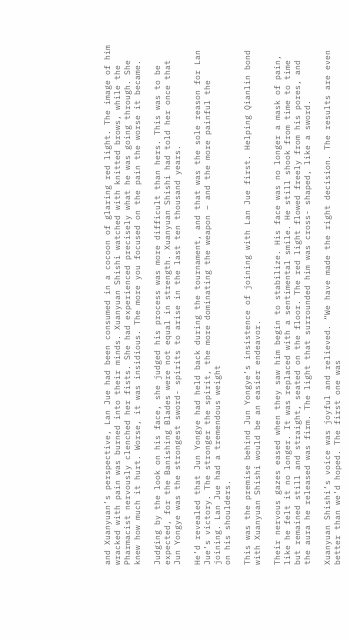and Xuanyuan’s perspective, Lan Jue had been consumed in a cocoon of glaring red light. The image of him wracked with pain was burned into their minds. Xuanyuan Shishi watched with knitted brows, while the Pharmacist nervously clenched her fists. She had experienced precisely what he was going through. She knew how much it hurt. Worse, it was insidious. The more you focused on the pain the worse it became.

Judging by the look on his face, she judged his process was more difficult than hers. This was to be expected, for the Banishing Blades were not equal in strength. Xuanyuan Shishi had told her once that Jun Yongye was the strongest sword- spirits to arise in the last ten thousand years.

He’d revealed that Jun Yongye had held back during the tournament, and that was the sole reason for Lan Jue’s victory. The stronger the spirit, the more dominating the weapon – and the more painful the joining. Lan Jue had a tremendous weight
on his shoulders.

This was the premise behind Jun Yongye’s insistence of joining with Lan Jue first. Helping Qianlin bond with Xuanyuan Shishi would be an easier endeavor.

Their nervous gazes eased when they saw him begin to stabilize. His face was no longer a mask of pain, like he felt it no longer. It was replaced with a sentimental smile. He still shook from time to time but remained still and straight, seated on the floor. The red light flowed freely from his pores, and the aura he released was firm. The light that surrounded him was cross- shaped, like a sword.

Xuanyuan Shishi’s voice was joyful and relieved. “We have made the right decision. The results are even better than we’d hoped. The first one was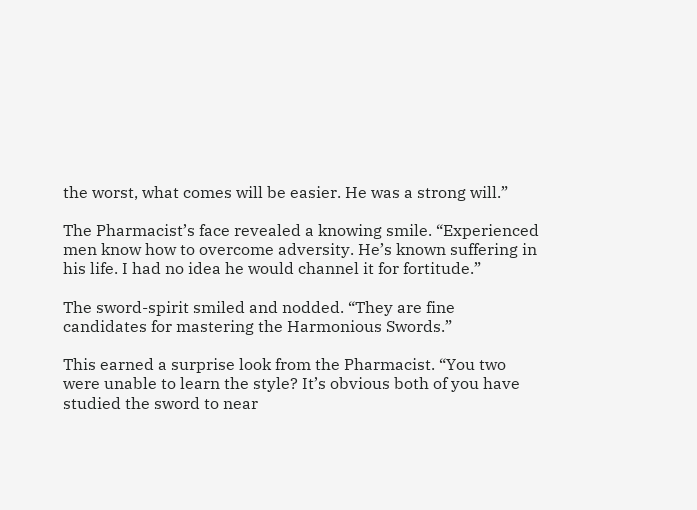the worst, what comes will be easier. He was a strong will.”

The Pharmacist’s face revealed a knowing smile. “Experienced men know how to overcome adversity. He’s known suffering in his life. I had no idea he would channel it for fortitude.”

The sword-spirit smiled and nodded. “They are fine
candidates for mastering the Harmonious Swords.”

This earned a surprise look from the Pharmacist. “You two were unable to learn the style? It’s obvious both of you have studied the sword to near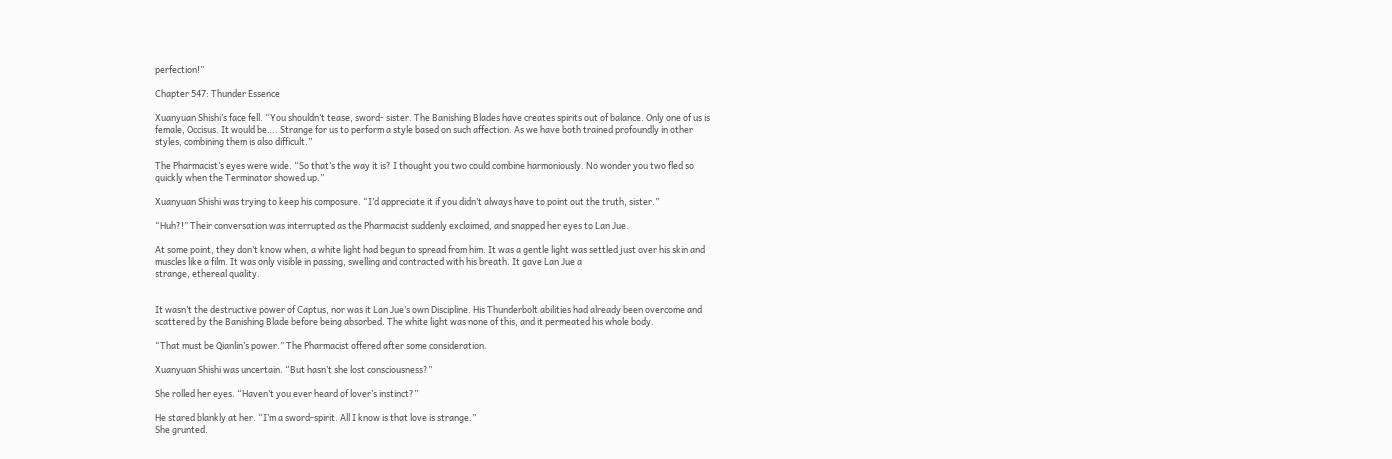perfection!”

Chapter 547: Thunder Essence

Xuanyuan Shishi’s face fell. “You shouldn’t tease, sword- sister. The Banishing Blades have creates spirits out of balance. Only one of us is female, Occisus. It would be…. Strange for us to perform a style based on such affection. As we have both trained profoundly in other styles, combining them is also difficult.”

The Pharmacist’s eyes were wide. “So that’s the way it is? I thought you two could combine harmoniously. No wonder you two fled so quickly when the Terminator showed up.”

Xuanyuan Shishi was trying to keep his composure. “I’d appreciate it if you didn’t always have to point out the truth, sister.”

“Huh?!” Their conversation was interrupted as the Pharmacist suddenly exclaimed, and snapped her eyes to Lan Jue.

At some point, they don’t know when, a white light had begun to spread from him. It was a gentle light was settled just over his skin and muscles like a film. It was only visible in passing, swelling and contracted with his breath. It gave Lan Jue a
strange, ethereal quality.


It wasn’t the destructive power of Captus, nor was it Lan Jue’s own Discipline. His Thunderbolt abilities had already been overcome and scattered by the Banishing Blade before being absorbed. The white light was none of this, and it permeated his whole body.

“That must be Qianlin’s power.” The Pharmacist offered after some consideration.

Xuanyuan Shishi was uncertain. “But hasn’t she lost consciousness?”

She rolled her eyes. “Haven’t you ever heard of lover’s instinct?”

He stared blankly at her. “I’m a sword-spirit. All I know is that love is strange.”
She grunted.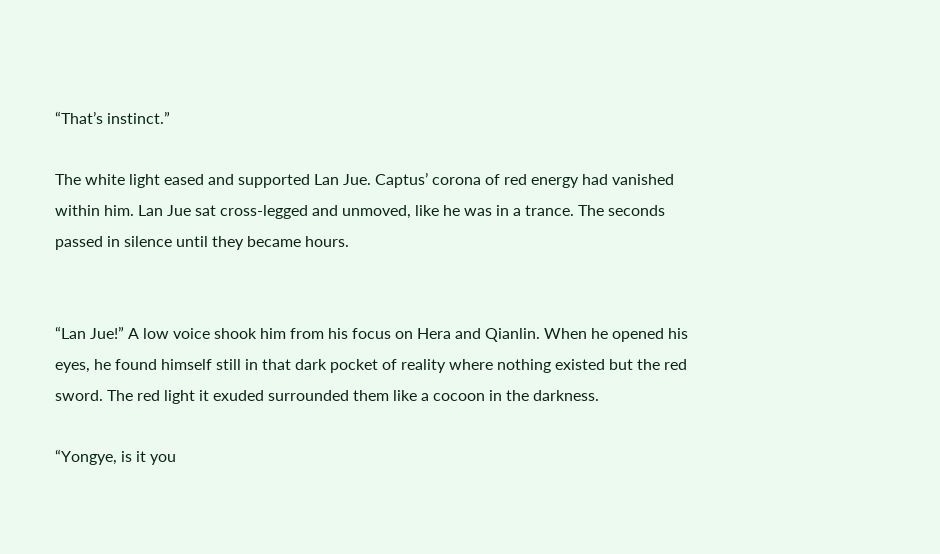“That’s instinct.”

The white light eased and supported Lan Jue. Captus’ corona of red energy had vanished within him. Lan Jue sat cross-legged and unmoved, like he was in a trance. The seconds passed in silence until they became hours.


“Lan Jue!” A low voice shook him from his focus on Hera and Qianlin. When he opened his eyes, he found himself still in that dark pocket of reality where nothing existed but the red sword. The red light it exuded surrounded them like a cocoon in the darkness.

“Yongye, is it you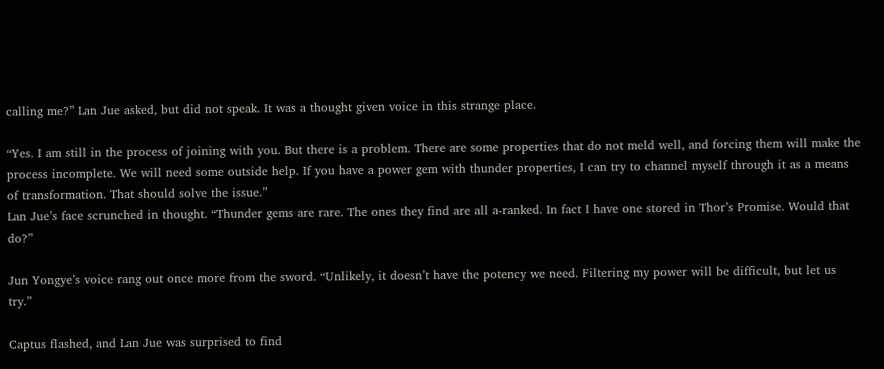calling me?” Lan Jue asked, but did not speak. It was a thought given voice in this strange place.

“Yes. I am still in the process of joining with you. But there is a problem. There are some properties that do not meld well, and forcing them will make the process incomplete. We will need some outside help. If you have a power gem with thunder properties, I can try to channel myself through it as a means of transformation. That should solve the issue.”
Lan Jue’s face scrunched in thought. “Thunder gems are rare. The ones they find are all a-ranked. In fact I have one stored in Thor’s Promise. Would that do?”

Jun Yongye’s voice rang out once more from the sword. “Unlikely, it doesn’t have the potency we need. Filtering my power will be difficult, but let us try.”

Captus flashed, and Lan Jue was surprised to find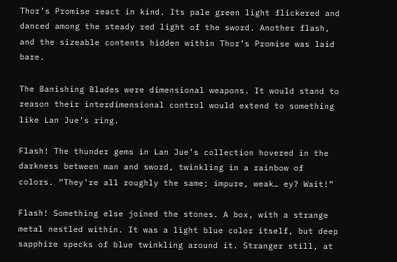Thor’s Promise react in kind. Its pale green light flickered and danced among the steady red light of the sword. Another flash, and the sizeable contents hidden within Thor’s Promise was laid bare.

The Banishing Blades were dimensional weapons. It would stand to reason their interdimensional control would extend to something like Lan Jue’s ring.

Flash! The thunder gems in Lan Jue’s collection hovered in the darkness between man and sword, twinkling in a rainbow of colors. “They’re all roughly the same; impure, weak… ey? Wait!”

Flash! Something else joined the stones. A box, with a strange metal nestled within. It was a light blue color itself, but deep
sapphire specks of blue twinkling around it. Stranger still, at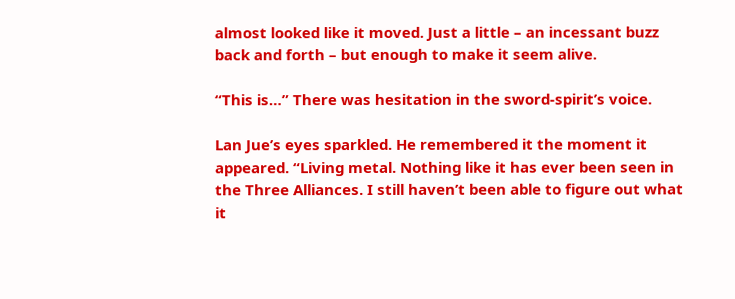almost looked like it moved. Just a little – an incessant buzz back and forth – but enough to make it seem alive.

“This is…” There was hesitation in the sword-spirit’s voice.

Lan Jue’s eyes sparkled. He remembered it the moment it appeared. “Living metal. Nothing like it has ever been seen in the Three Alliances. I still haven’t been able to figure out what it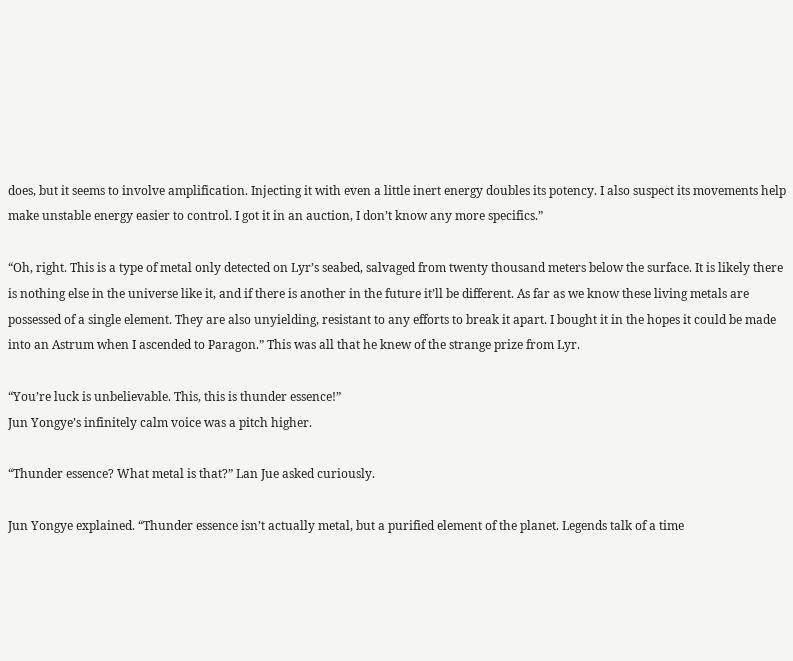does, but it seems to involve amplification. Injecting it with even a little inert energy doubles its potency. I also suspect its movements help make unstable energy easier to control. I got it in an auction, I don’t know any more specifics.”

“Oh, right. This is a type of metal only detected on Lyr’s seabed, salvaged from twenty thousand meters below the surface. It is likely there is nothing else in the universe like it, and if there is another in the future it’ll be different. As far as we know these living metals are possessed of a single element. They are also unyielding, resistant to any efforts to break it apart. I bought it in the hopes it could be made into an Astrum when I ascended to Paragon.” This was all that he knew of the strange prize from Lyr.

“You’re luck is unbelievable. This, this is thunder essence!”
Jun Yongye’s infinitely calm voice was a pitch higher.

“Thunder essence? What metal is that?” Lan Jue asked curiously.

Jun Yongye explained. “Thunder essence isn’t actually metal, but a purified element of the planet. Legends talk of a time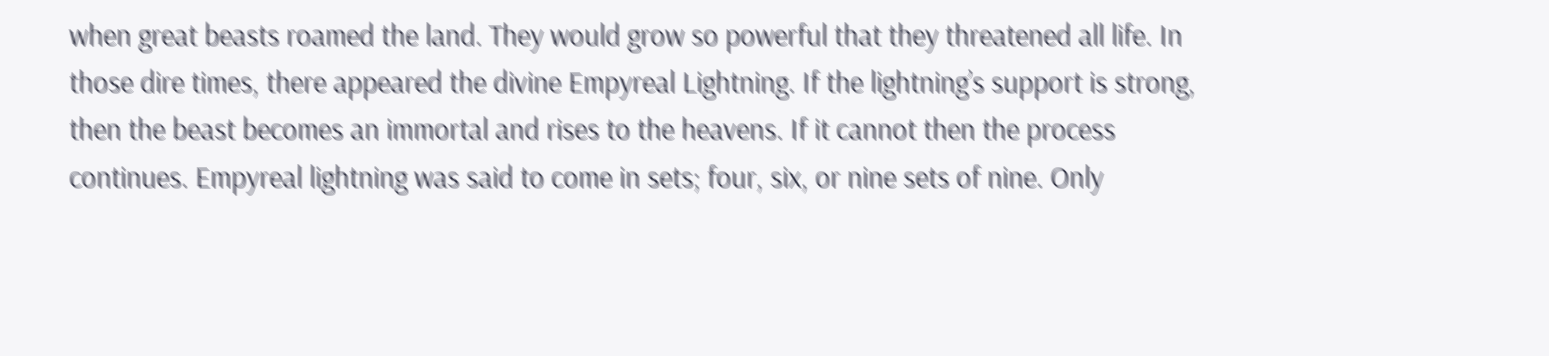when great beasts roamed the land. They would grow so powerful that they threatened all life. In those dire times, there appeared the divine Empyreal Lightning. If the lightning’s support is strong, then the beast becomes an immortal and rises to the heavens. If it cannot then the process continues. Empyreal lightning was said to come in sets; four, six, or nine sets of nine. Only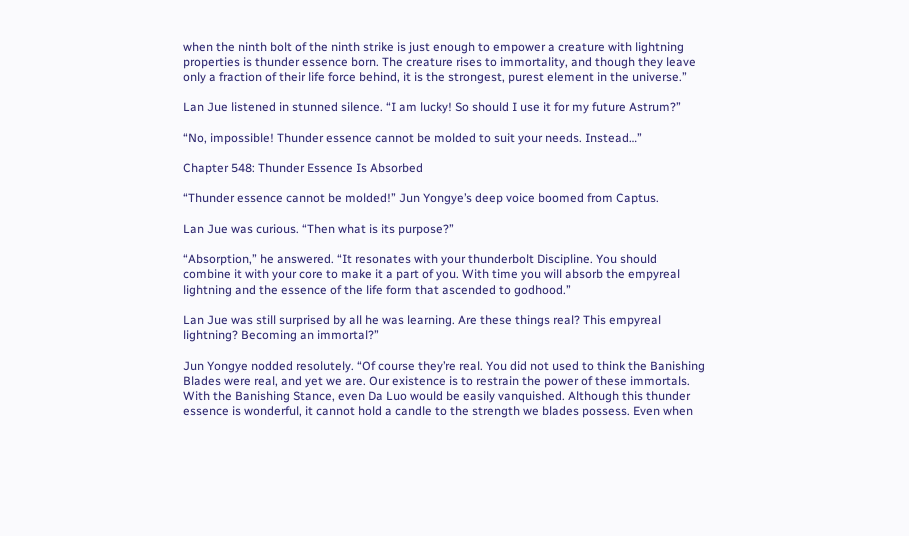when the ninth bolt of the ninth strike is just enough to empower a creature with lightning properties is thunder essence born. The creature rises to immortality, and though they leave only a fraction of their life force behind, it is the strongest, purest element in the universe.”

Lan Jue listened in stunned silence. “I am lucky! So should I use it for my future Astrum?”

“No, impossible! Thunder essence cannot be molded to suit your needs. Instead…”

Chapter 548: Thunder Essence Is Absorbed

“Thunder essence cannot be molded!” Jun Yongye’s deep voice boomed from Captus.

Lan Jue was curious. “Then what is its purpose?”

“Absorption,” he answered. “It resonates with your thunderbolt Discipline. You should combine it with your core to make it a part of you. With time you will absorb the empyreal lightning and the essence of the life form that ascended to godhood.”

Lan Jue was still surprised by all he was learning. Are these things real? This empyreal lightning? Becoming an immortal?”

Jun Yongye nodded resolutely. “Of course they’re real. You did not used to think the Banishing Blades were real, and yet we are. Our existence is to restrain the power of these immortals. With the Banishing Stance, even Da Luo would be easily vanquished. Although this thunder essence is wonderful, it cannot hold a candle to the strength we blades possess. Even when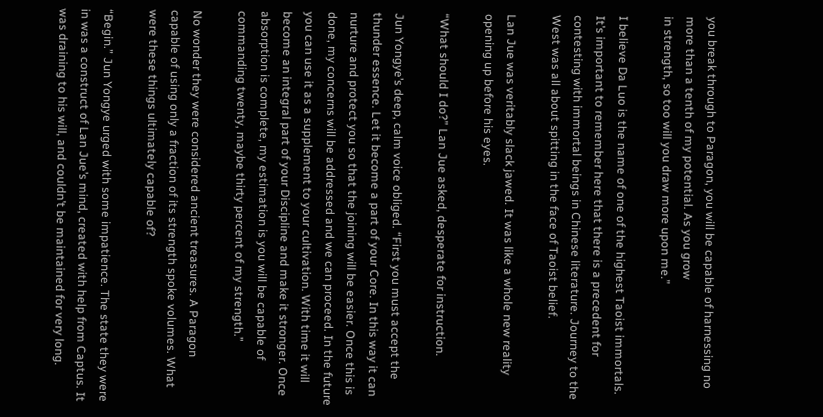you break through to Paragon, you will be capable of harnessing no more than a tenth of my potential. As you grow
in strength, so too will you draw more upon me.”

I believe Da Luo is the name of one of the highest Taoist immortals. It’s important to remember here that there is a precedent for contesting with immortal beings in Chinese literature. Journey to the West was all about spitting in the face of Taoist belief.

Lan Jue was veritably slack jawed. It was like a whole new reality opening up before his eyes.

“What should I do?” Lan Jue asked, desperate for instruction.

Jun Yongye’s deep, calm voice obliged. “First you must accept the thunder essence. Let it become a part of your Core. In this way it can nurture and protect you so that the joining will be easier. Once this is done, my concerns will be addressed and we can proceed. In the future you can use it as a supplement to your cultivation. With time it will become an integral part of your Discipline and make it stronger. Once absorption is complete, my estimation is you will be capable of commanding twenty, maybe thirty percent of my strength.”

No wonder they were considered ancient treasures. A Paragon
capable of using only a fraction of its strength spoke volumes. What were these things ultimately capable of?

“Begin.” Jun Yongye urged with some impatience. The state they were in was a construct of Lan Jue’s mind, created with help from Captus. It was draining to his will, and couldn’t be maintained for very long.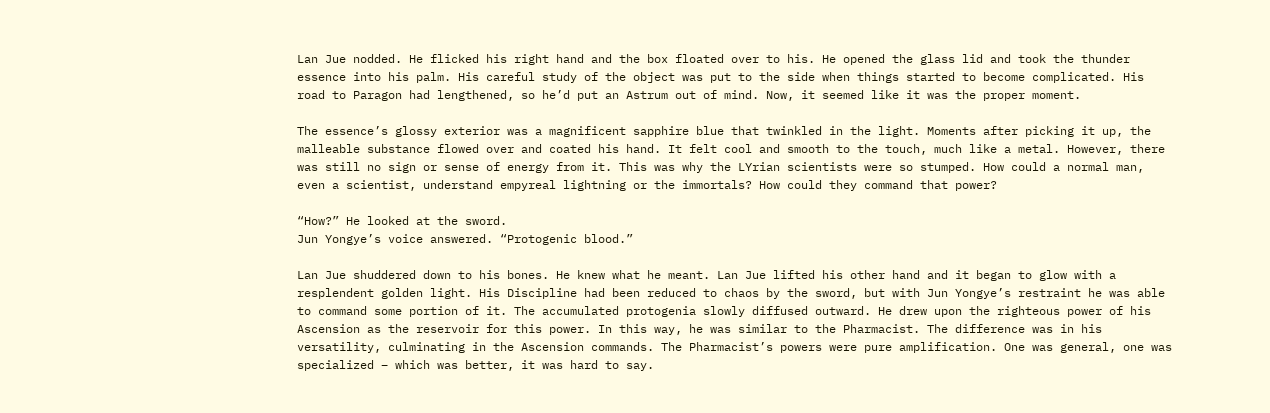Lan Jue nodded. He flicked his right hand and the box floated over to his. He opened the glass lid and took the thunder essence into his palm. His careful study of the object was put to the side when things started to become complicated. His road to Paragon had lengthened, so he’d put an Astrum out of mind. Now, it seemed like it was the proper moment.

The essence’s glossy exterior was a magnificent sapphire blue that twinkled in the light. Moments after picking it up, the malleable substance flowed over and coated his hand. It felt cool and smooth to the touch, much like a metal. However, there was still no sign or sense of energy from it. This was why the LYrian scientists were so stumped. How could a normal man, even a scientist, understand empyreal lightning or the immortals? How could they command that power?

“How?” He looked at the sword.
Jun Yongye’s voice answered. “Protogenic blood.”

Lan Jue shuddered down to his bones. He knew what he meant. Lan Jue lifted his other hand and it began to glow with a resplendent golden light. His Discipline had been reduced to chaos by the sword, but with Jun Yongye’s restraint he was able to command some portion of it. The accumulated protogenia slowly diffused outward. He drew upon the righteous power of his Ascension as the reservoir for this power. In this way, he was similar to the Pharmacist. The difference was in his versatility, culminating in the Ascension commands. The Pharmacist’s powers were pure amplification. One was general, one was specialized – which was better, it was hard to say.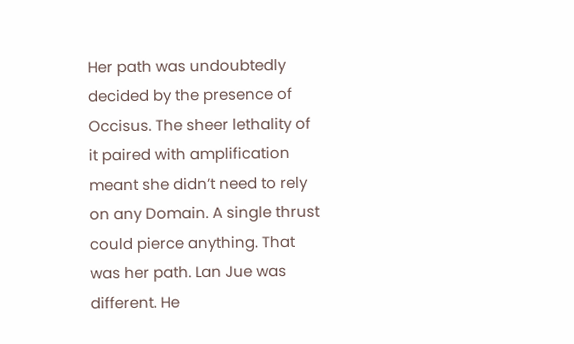Her path was undoubtedly decided by the presence of Occisus. The sheer lethality of it paired with amplification meant she didn’t need to rely on any Domain. A single thrust could pierce anything. That was her path. Lan Jue was different. He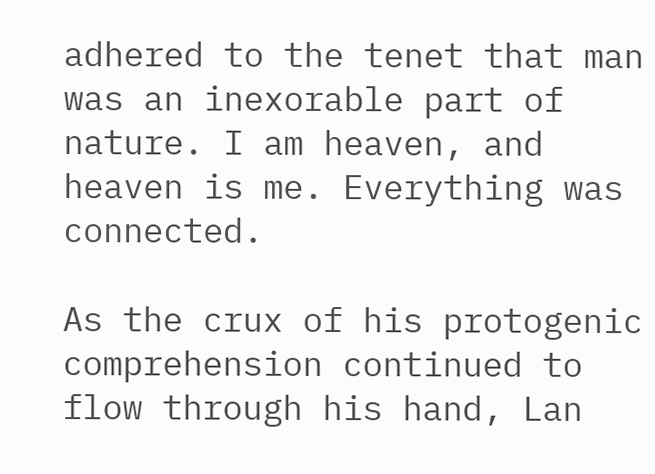adhered to the tenet that man was an inexorable part of nature. I am heaven, and heaven is me. Everything was connected.

As the crux of his protogenic comprehension continued to flow through his hand, Lan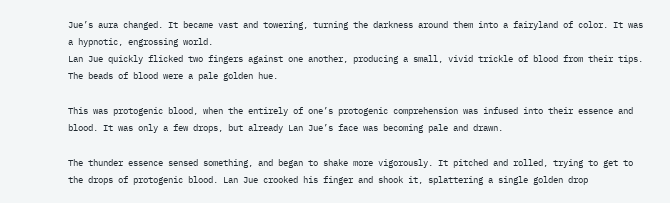Jue’s aura changed. It became vast and towering, turning the darkness around them into a fairyland of color. It was a hypnotic, engrossing world.
Lan Jue quickly flicked two fingers against one another, producing a small, vivid trickle of blood from their tips. The beads of blood were a pale golden hue.

This was protogenic blood, when the entirely of one’s protogenic comprehension was infused into their essence and blood. It was only a few drops, but already Lan Jue’s face was becoming pale and drawn.

The thunder essence sensed something, and began to shake more vigorously. It pitched and rolled, trying to get to the drops of protogenic blood. Lan Jue crooked his finger and shook it, splattering a single golden drop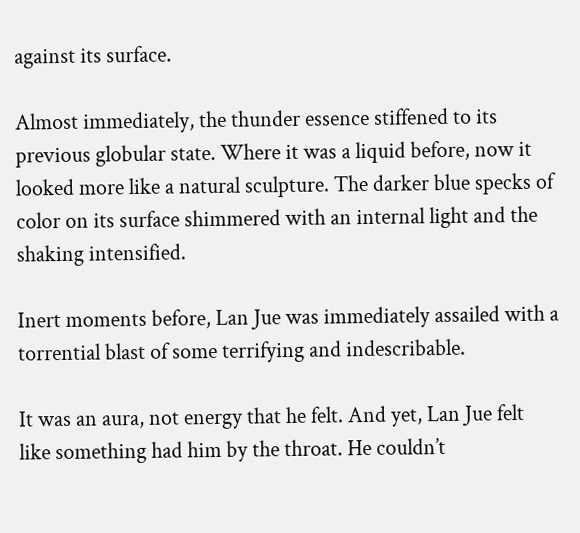against its surface.

Almost immediately, the thunder essence stiffened to its previous globular state. Where it was a liquid before, now it looked more like a natural sculpture. The darker blue specks of color on its surface shimmered with an internal light and the shaking intensified.

Inert moments before, Lan Jue was immediately assailed with a torrential blast of some terrifying and indescribable.

It was an aura, not energy that he felt. And yet, Lan Jue felt
like something had him by the throat. He couldn’t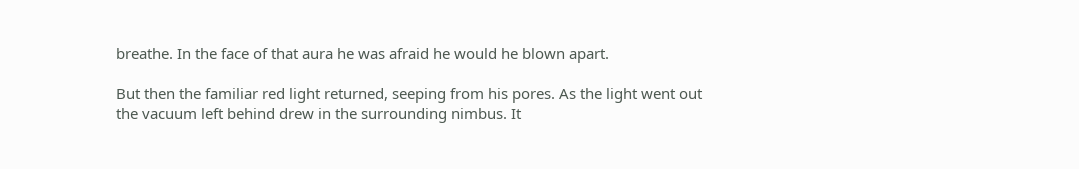breathe. In the face of that aura he was afraid he would he blown apart.

But then the familiar red light returned, seeping from his pores. As the light went out the vacuum left behind drew in the surrounding nimbus. It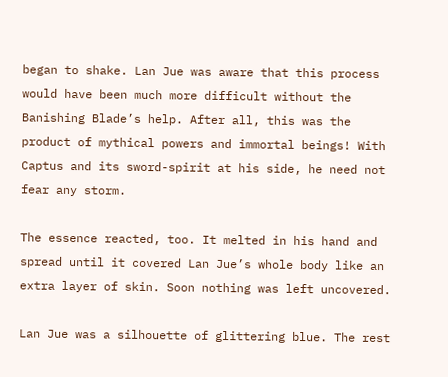began to shake. Lan Jue was aware that this process would have been much more difficult without the Banishing Blade’s help. After all, this was the product of mythical powers and immortal beings! With Captus and its sword-spirit at his side, he need not fear any storm.

The essence reacted, too. It melted in his hand and spread until it covered Lan Jue’s whole body like an extra layer of skin. Soon nothing was left uncovered.

Lan Jue was a silhouette of glittering blue. The rest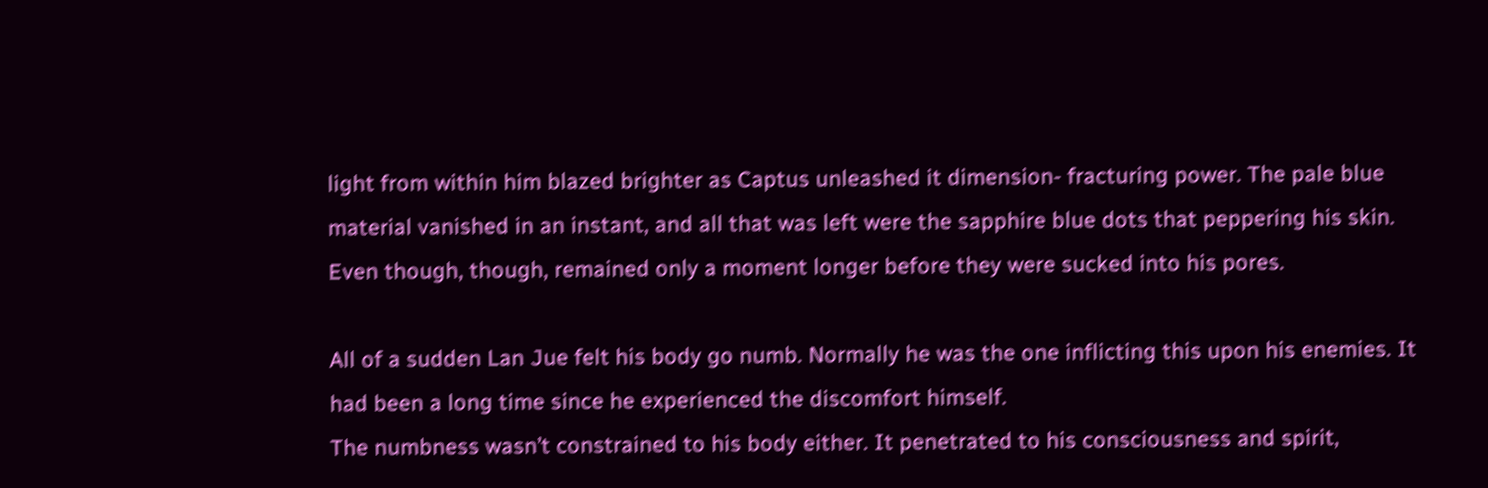light from within him blazed brighter as Captus unleashed it dimension- fracturing power. The pale blue material vanished in an instant, and all that was left were the sapphire blue dots that peppering his skin. Even though, though, remained only a moment longer before they were sucked into his pores.

All of a sudden Lan Jue felt his body go numb. Normally he was the one inflicting this upon his enemies. It had been a long time since he experienced the discomfort himself.
The numbness wasn’t constrained to his body either. It penetrated to his consciousness and spirit,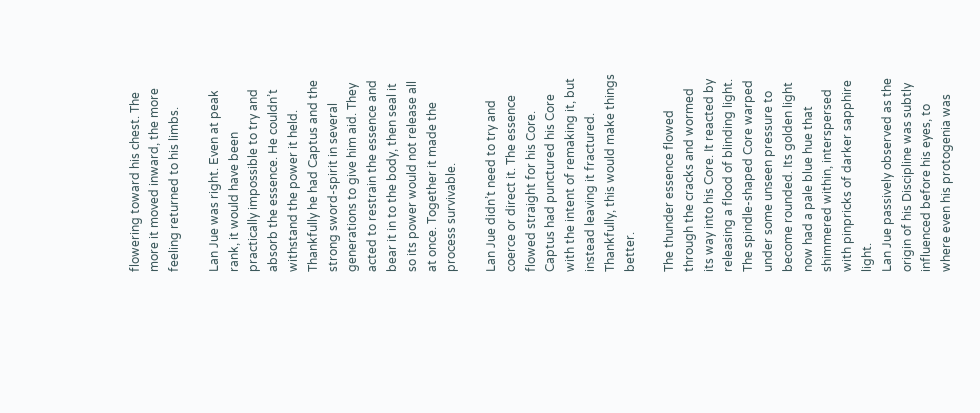flowering toward his chest. The more it moved inward, the more feeling returned to his limbs.

Lan Jue was right. Even at peak rank, it would have been practically impossible to try and absorb the essence. He couldn’t withstand the power it held. Thankfully he had Captus and the strong sword-spirit in several generations to give him aid. They acted to restrain the essence and bear it in to the body, then seal it so its power would not release all at once. Together it made the process survivable.

Lan Jue didn’t need to try and coerce or direct it. The essence flowed straight for his Core. Captus had punctured his Core with the intent of remaking it, but instead leaving it fractured. Thankfully, this would make things better.

The thunder essence flowed through the cracks and wormed its way into his Core. It reacted by releasing a flood of blinding light. The spindle-shaped Core warped under some unseen pressure to become rounded. Its golden light now had a pale blue hue that shimmered within, interspersed with pinpricks of darker sapphire light.
Lan Jue passively observed as the origin of his Discipline was subtly influenced before his eyes, to where even his protogenia was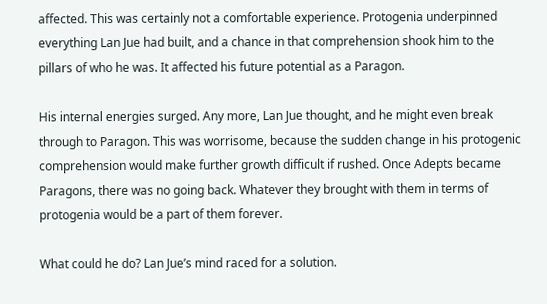affected. This was certainly not a comfortable experience. Protogenia underpinned everything Lan Jue had built, and a chance in that comprehension shook him to the pillars of who he was. It affected his future potential as a Paragon.

His internal energies surged. Any more, Lan Jue thought, and he might even break through to Paragon. This was worrisome, because the sudden change in his protogenic comprehension would make further growth difficult if rushed. Once Adepts became Paragons, there was no going back. Whatever they brought with them in terms of protogenia would be a part of them forever.

What could he do? Lan Jue’s mind raced for a solution.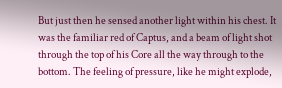But just then he sensed another light within his chest. It was the familiar red of Captus, and a beam of light shot through the top of his Core all the way through to the bottom. The feeling of pressure, like he might explode,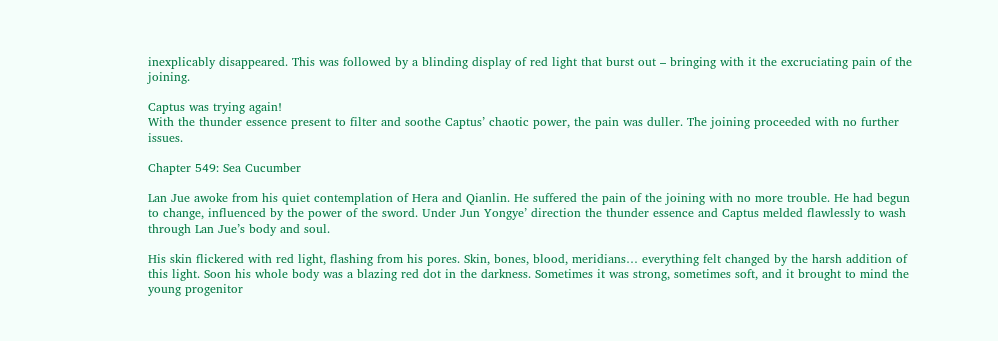inexplicably disappeared. This was followed by a blinding display of red light that burst out – bringing with it the excruciating pain of the joining.

Captus was trying again!
With the thunder essence present to filter and soothe Captus’ chaotic power, the pain was duller. The joining proceeded with no further issues.

Chapter 549: Sea Cucumber

Lan Jue awoke from his quiet contemplation of Hera and Qianlin. He suffered the pain of the joining with no more trouble. He had begun to change, influenced by the power of the sword. Under Jun Yongye’ direction the thunder essence and Captus melded flawlessly to wash through Lan Jue’s body and soul.

His skin flickered with red light, flashing from his pores. Skin, bones, blood, meridians… everything felt changed by the harsh addition of this light. Soon his whole body was a blazing red dot in the darkness. Sometimes it was strong, sometimes soft, and it brought to mind the young progenitor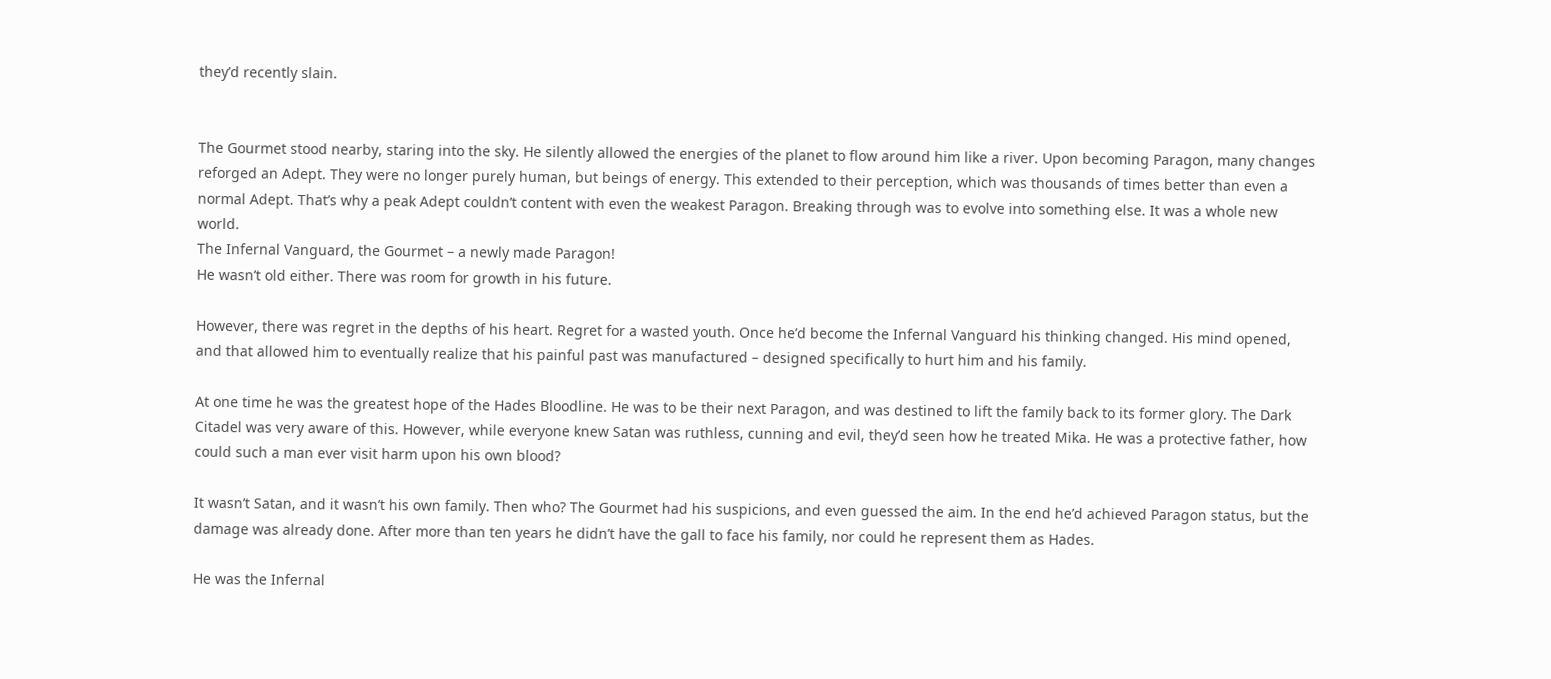they’d recently slain.


The Gourmet stood nearby, staring into the sky. He silently allowed the energies of the planet to flow around him like a river. Upon becoming Paragon, many changes reforged an Adept. They were no longer purely human, but beings of energy. This extended to their perception, which was thousands of times better than even a normal Adept. That’s why a peak Adept couldn’t content with even the weakest Paragon. Breaking through was to evolve into something else. It was a whole new world.
The Infernal Vanguard, the Gourmet – a newly made Paragon!
He wasn’t old either. There was room for growth in his future.

However, there was regret in the depths of his heart. Regret for a wasted youth. Once he’d become the Infernal Vanguard his thinking changed. His mind opened, and that allowed him to eventually realize that his painful past was manufactured – designed specifically to hurt him and his family.

At one time he was the greatest hope of the Hades Bloodline. He was to be their next Paragon, and was destined to lift the family back to its former glory. The Dark Citadel was very aware of this. However, while everyone knew Satan was ruthless, cunning and evil, they’d seen how he treated Mika. He was a protective father, how could such a man ever visit harm upon his own blood?

It wasn’t Satan, and it wasn’t his own family. Then who? The Gourmet had his suspicions, and even guessed the aim. In the end he’d achieved Paragon status, but the damage was already done. After more than ten years he didn’t have the gall to face his family, nor could he represent them as Hades.

He was the Infernal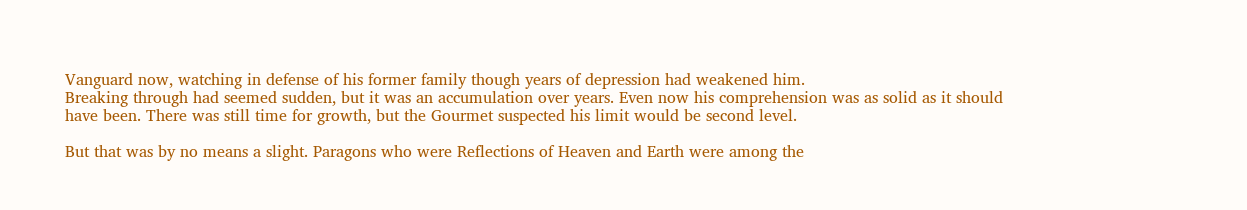Vanguard now, watching in defense of his former family though years of depression had weakened him.
Breaking through had seemed sudden, but it was an accumulation over years. Even now his comprehension was as solid as it should have been. There was still time for growth, but the Gourmet suspected his limit would be second level.

But that was by no means a slight. Paragons who were Reflections of Heaven and Earth were among the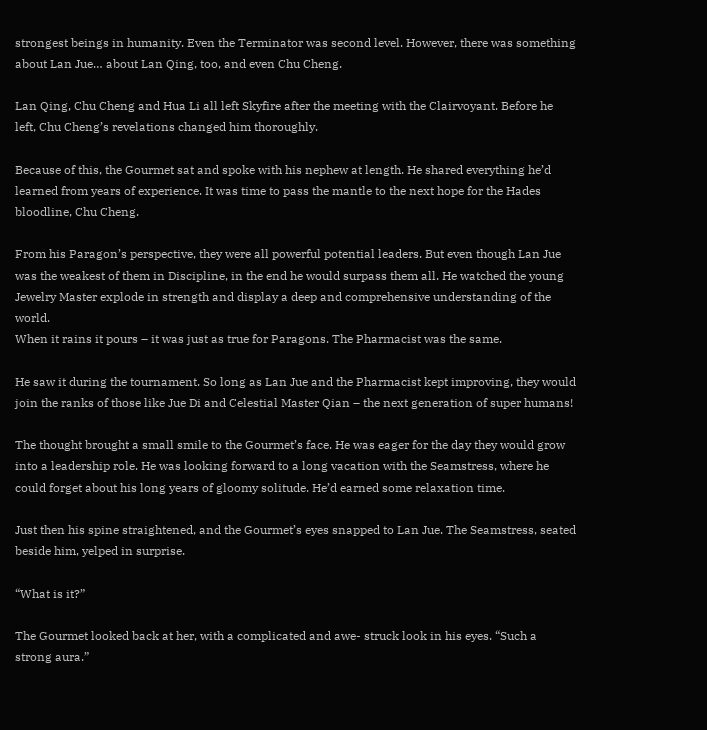strongest beings in humanity. Even the Terminator was second level. However, there was something about Lan Jue… about Lan Qing, too, and even Chu Cheng.

Lan Qing, Chu Cheng and Hua Li all left Skyfire after the meeting with the Clairvoyant. Before he left, Chu Cheng’s revelations changed him thoroughly.

Because of this, the Gourmet sat and spoke with his nephew at length. He shared everything he’d learned from years of experience. It was time to pass the mantle to the next hope for the Hades bloodline, Chu Cheng.

From his Paragon’s perspective, they were all powerful potential leaders. But even though Lan Jue was the weakest of them in Discipline, in the end he would surpass them all. He watched the young Jewelry Master explode in strength and display a deep and comprehensive understanding of the world.
When it rains it pours – it was just as true for Paragons. The Pharmacist was the same.

He saw it during the tournament. So long as Lan Jue and the Pharmacist kept improving, they would join the ranks of those like Jue Di and Celestial Master Qian – the next generation of super humans!

The thought brought a small smile to the Gourmet’s face. He was eager for the day they would grow into a leadership role. He was looking forward to a long vacation with the Seamstress, where he could forget about his long years of gloomy solitude. He’d earned some relaxation time.

Just then his spine straightened, and the Gourmet’s eyes snapped to Lan Jue. The Seamstress, seated beside him, yelped in surprise.

“What is it?”

The Gourmet looked back at her, with a complicated and awe- struck look in his eyes. “Such a strong aura.”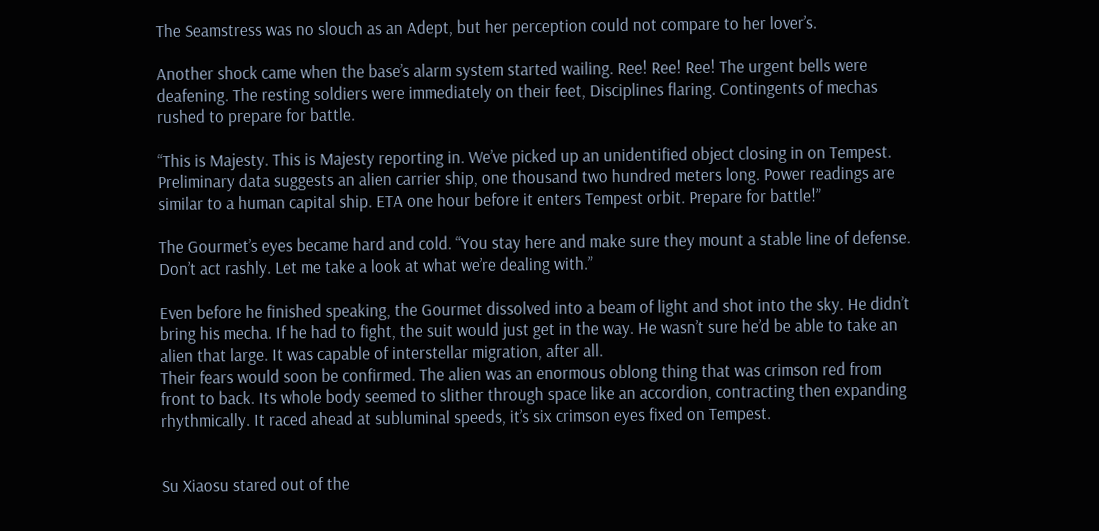The Seamstress was no slouch as an Adept, but her perception could not compare to her lover’s.

Another shock came when the base’s alarm system started wailing. Ree! Ree! Ree! The urgent bells were deafening. The resting soldiers were immediately on their feet, Disciplines flaring. Contingents of mechas rushed to prepare for battle.

“This is Majesty. This is Majesty reporting in. We’ve picked up an unidentified object closing in on Tempest. Preliminary data suggests an alien carrier ship, one thousand two hundred meters long. Power readings are similar to a human capital ship. ETA one hour before it enters Tempest orbit. Prepare for battle!”

The Gourmet’s eyes became hard and cold. “You stay here and make sure they mount a stable line of defense. Don’t act rashly. Let me take a look at what we’re dealing with.”

Even before he finished speaking, the Gourmet dissolved into a beam of light and shot into the sky. He didn’t bring his mecha. If he had to fight, the suit would just get in the way. He wasn’t sure he’d be able to take an alien that large. It was capable of interstellar migration, after all.
Their fears would soon be confirmed. The alien was an enormous oblong thing that was crimson red from front to back. Its whole body seemed to slither through space like an accordion, contracting then expanding rhythmically. It raced ahead at subluminal speeds, it’s six crimson eyes fixed on Tempest.


Su Xiaosu stared out of the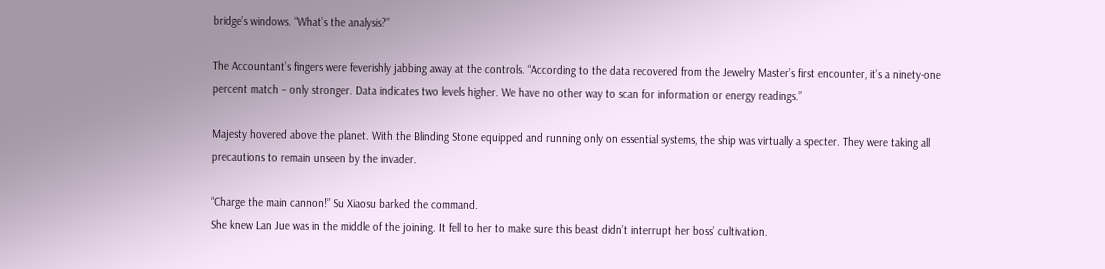bridge’s windows. “What’s the analysis?”

The Accountant’s fingers were feverishly jabbing away at the controls. “According to the data recovered from the Jewelry Master’s first encounter, it’s a ninety-one percent match – only stronger. Data indicates two levels higher. We have no other way to scan for information or energy readings.”

Majesty hovered above the planet. With the Blinding Stone equipped and running only on essential systems, the ship was virtually a specter. They were taking all precautions to remain unseen by the invader.

“Charge the main cannon!” Su Xiaosu barked the command.
She knew Lan Jue was in the middle of the joining. It fell to her to make sure this beast didn’t interrupt her boss’ cultivation.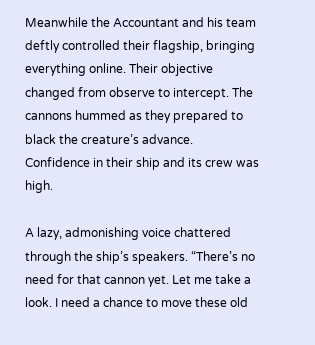Meanwhile the Accountant and his team deftly controlled their flagship, bringing everything online. Their objective changed from observe to intercept. The cannons hummed as they prepared to black the creature’s advance. Confidence in their ship and its crew was high.

A lazy, admonishing voice chattered through the ship’s speakers. “There’s no need for that cannon yet. Let me take a look. I need a chance to move these old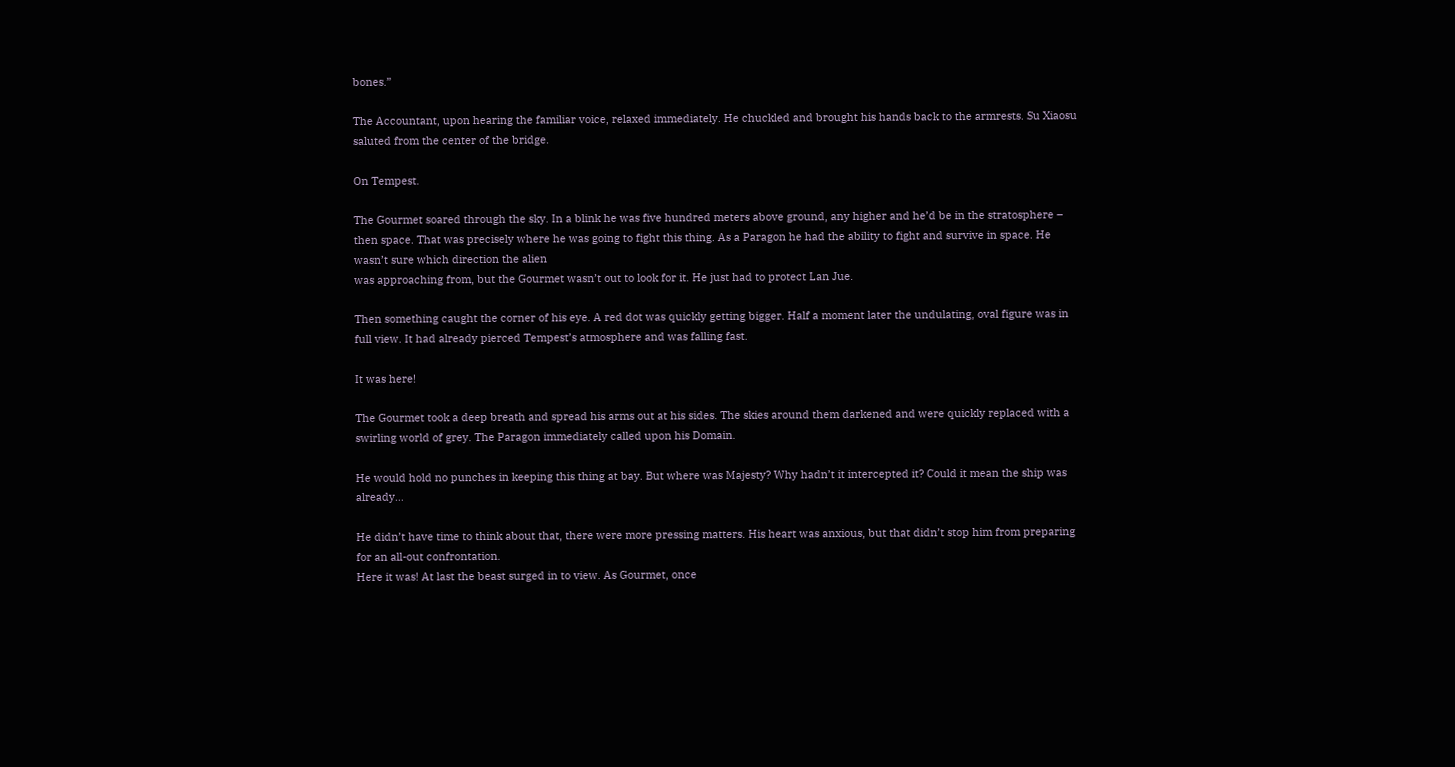bones.”

The Accountant, upon hearing the familiar voice, relaxed immediately. He chuckled and brought his hands back to the armrests. Su Xiaosu saluted from the center of the bridge.

On Tempest.

The Gourmet soared through the sky. In a blink he was five hundred meters above ground, any higher and he’d be in the stratosphere – then space. That was precisely where he was going to fight this thing. As a Paragon he had the ability to fight and survive in space. He wasn’t sure which direction the alien
was approaching from, but the Gourmet wasn’t out to look for it. He just had to protect Lan Jue.

Then something caught the corner of his eye. A red dot was quickly getting bigger. Half a moment later the undulating, oval figure was in full view. It had already pierced Tempest’s atmosphere and was falling fast.

It was here!

The Gourmet took a deep breath and spread his arms out at his sides. The skies around them darkened and were quickly replaced with a swirling world of grey. The Paragon immediately called upon his Domain.

He would hold no punches in keeping this thing at bay. But where was Majesty? Why hadn’t it intercepted it? Could it mean the ship was already…

He didn’t have time to think about that, there were more pressing matters. His heart was anxious, but that didn’t stop him from preparing for an all-out confrontation.
Here it was! At last the beast surged in to view. As Gourmet, once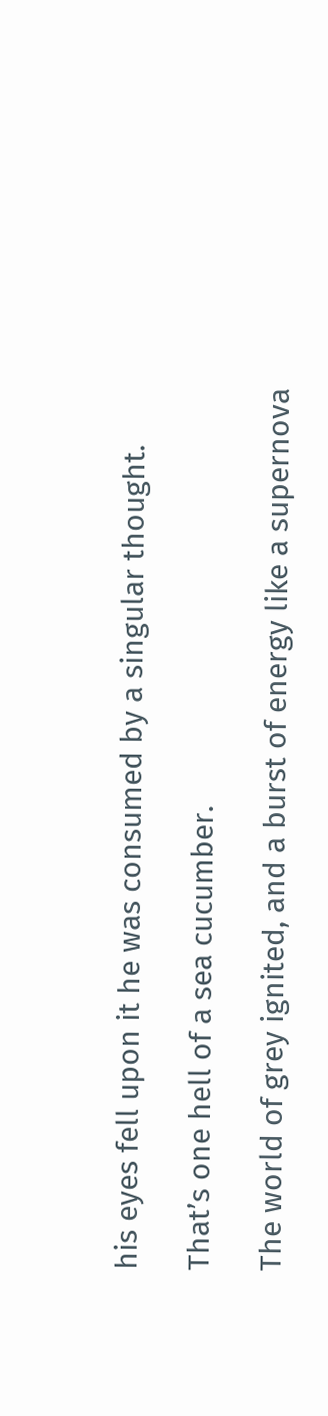his eyes fell upon it he was consumed by a singular thought.

That’s one hell of a sea cucumber.

The world of grey ignited, and a burst of energy like a supernova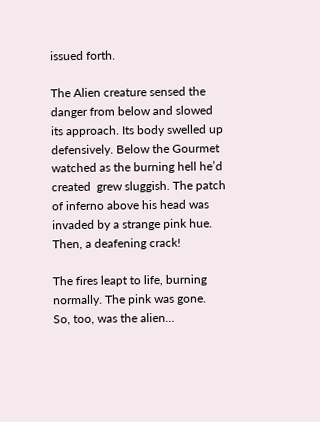issued forth.

The Alien creature sensed the danger from below and slowed its approach. Its body swelled up defensively. Below the Gourmet watched as the burning hell he’d created  grew sluggish. The patch of inferno above his head was invaded by a strange pink hue. Then, a deafening crack!

The fires leapt to life, burning normally. The pink was gone.
So, too, was the alien…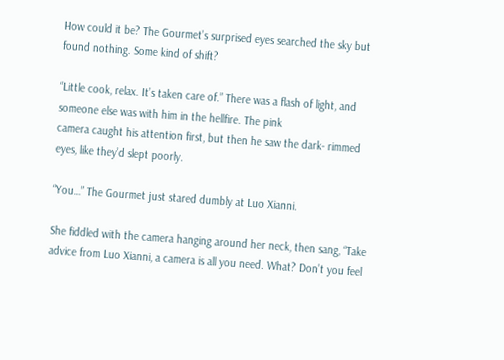How could it be? The Gourmet’s surprised eyes searched the sky but found nothing. Some kind of shift?

“Little cook, relax. It’s taken care of.” There was a flash of light, and someone else was with him in the hellfire. The pink
camera caught his attention first, but then he saw the dark- rimmed eyes, like they’d slept poorly.

“You…” The Gourmet just stared dumbly at Luo Xianni.

She fiddled with the camera hanging around her neck, then sang, “Take advice from Luo Xianni, a camera is all you need. What? Don’t you feel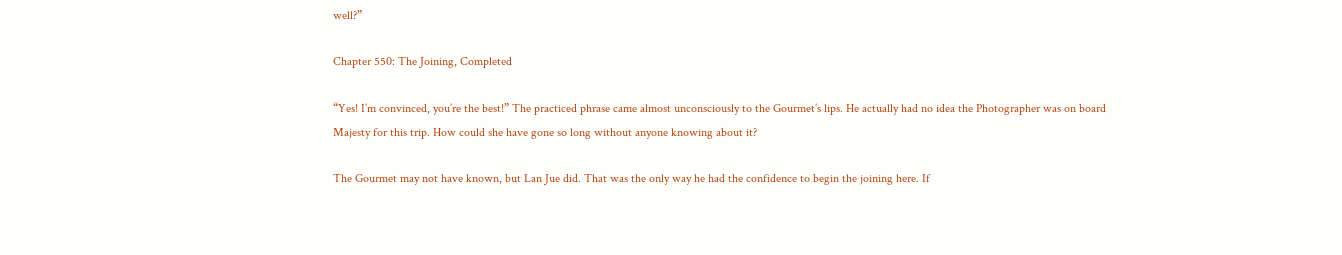well?”

Chapter 550: The Joining, Completed

“Yes! I’m convinced, you’re the best!” The practiced phrase came almost unconsciously to the Gourmet’s lips. He actually had no idea the Photographer was on board Majesty for this trip. How could she have gone so long without anyone knowing about it?

The Gourmet may not have known, but Lan Jue did. That was the only way he had the confidence to begin the joining here. If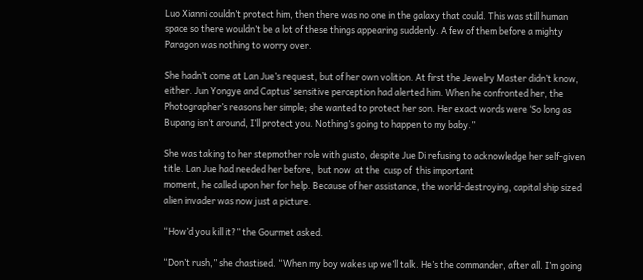Luo Xianni couldn’t protect him, then there was no one in the galaxy that could. This was still human space so there wouldn’t be a lot of these things appearing suddenly. A few of them before a mighty Paragon was nothing to worry over.

She hadn’t come at Lan Jue’s request, but of her own volition. At first the Jewelry Master didn’t know, either. Jun Yongye and Captus’ sensitive perception had alerted him. When he confronted her, the Photographer’s reasons her simple; she wanted to protect her son. Her exact words were ‘So long as Bupang isn’t around, I’ll protect you. Nothing’s going to happen to my baby.”

She was taking to her stepmother role with gusto, despite Jue Di refusing to acknowledge her self-given title. Lan Jue had needed her before,  but now  at the  cusp of  this important
moment, he called upon her for help. Because of her assistance, the world-destroying, capital ship sized alien invader was now just a picture.

“How’d you kill it?” the Gourmet asked.

“Don’t rush,” she chastised. “When my boy wakes up we’ll talk. He’s the commander, after all. I’m going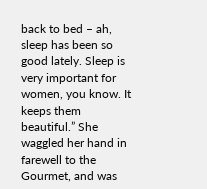back to bed – ah, sleep has been so good lately. Sleep is very important for women, you know. It keeps them beautiful.” She waggled her hand in farewell to the Gourmet, and was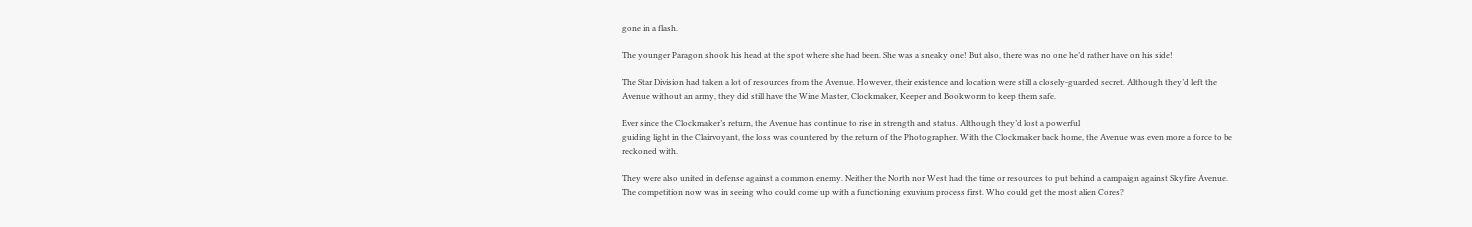gone in a flash.

The younger Paragon shook his head at the spot where she had been. She was a sneaky one! But also, there was no one he’d rather have on his side!

The Star Division had taken a lot of resources from the Avenue. However, their existence and location were still a closely-guarded secret. Although they’d left the Avenue without an army, they did still have the Wine Master, Clockmaker, Keeper and Bookworm to keep them safe.

Ever since the Clockmaker’s return, the Avenue has continue to rise in strength and status. Although they’d lost a powerful
guiding light in the Clairvoyant, the loss was countered by the return of the Photographer. With the Clockmaker back home, the Avenue was even more a force to be reckoned with.

They were also united in defense against a common enemy. Neither the North nor West had the time or resources to put behind a campaign against Skyfire Avenue. The competition now was in seeing who could come up with a functioning exuvium process first. Who could get the most alien Cores?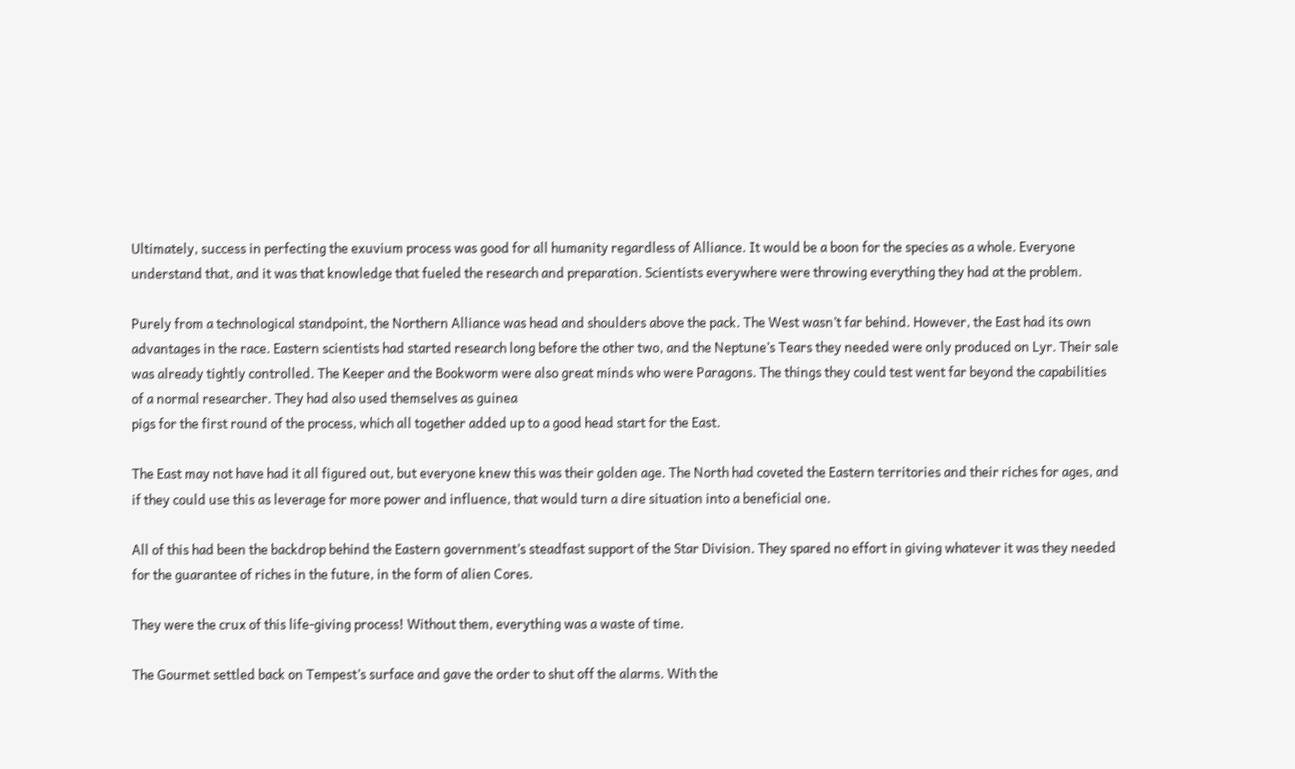Ultimately, success in perfecting the exuvium process was good for all humanity regardless of Alliance. It would be a boon for the species as a whole. Everyone understand that, and it was that knowledge that fueled the research and preparation. Scientists everywhere were throwing everything they had at the problem.

Purely from a technological standpoint, the Northern Alliance was head and shoulders above the pack. The West wasn’t far behind. However, the East had its own advantages in the race. Eastern scientists had started research long before the other two, and the Neptune’s Tears they needed were only produced on Lyr. Their sale was already tightly controlled. The Keeper and the Bookworm were also great minds who were Paragons. The things they could test went far beyond the capabilities of a normal researcher. They had also used themselves as guinea
pigs for the first round of the process, which all together added up to a good head start for the East.

The East may not have had it all figured out, but everyone knew this was their golden age. The North had coveted the Eastern territories and their riches for ages, and if they could use this as leverage for more power and influence, that would turn a dire situation into a beneficial one.

All of this had been the backdrop behind the Eastern government’s steadfast support of the Star Division. They spared no effort in giving whatever it was they needed for the guarantee of riches in the future, in the form of alien Cores.

They were the crux of this life-giving process! Without them, everything was a waste of time.

The Gourmet settled back on Tempest’s surface and gave the order to shut off the alarms. With the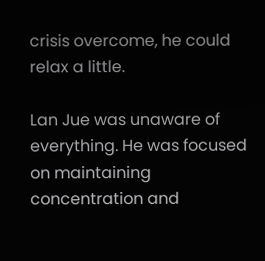crisis overcome, he could relax a little.

Lan Jue was unaware of everything. He was focused on maintaining concentration and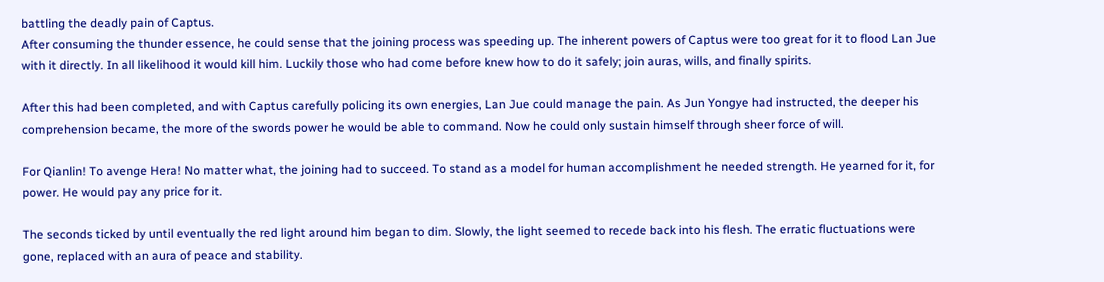battling the deadly pain of Captus.
After consuming the thunder essence, he could sense that the joining process was speeding up. The inherent powers of Captus were too great for it to flood Lan Jue with it directly. In all likelihood it would kill him. Luckily those who had come before knew how to do it safely; join auras, wills, and finally spirits.

After this had been completed, and with Captus carefully policing its own energies, Lan Jue could manage the pain. As Jun Yongye had instructed, the deeper his comprehension became, the more of the swords power he would be able to command. Now he could only sustain himself through sheer force of will.

For Qianlin! To avenge Hera! No matter what, the joining had to succeed. To stand as a model for human accomplishment he needed strength. He yearned for it, for power. He would pay any price for it.

The seconds ticked by until eventually the red light around him began to dim. Slowly, the light seemed to recede back into his flesh. The erratic fluctuations were gone, replaced with an aura of peace and stability.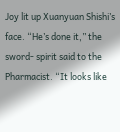Joy lit up Xuanyuan Shishi’s face. “He’s done it,” the sword- spirit said to the Pharmacist. “It looks like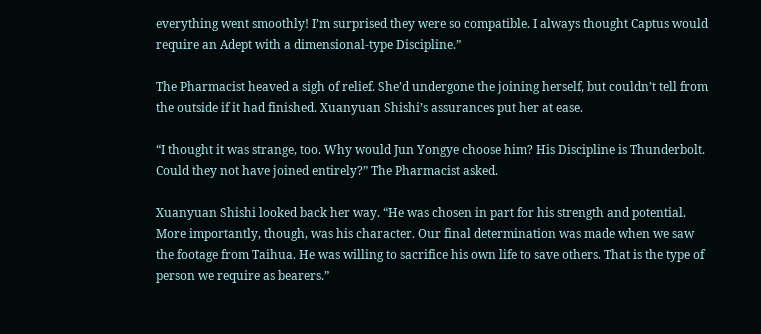everything went smoothly! I’m surprised they were so compatible. I always thought Captus would require an Adept with a dimensional-type Discipline.”

The Pharmacist heaved a sigh of relief. She’d undergone the joining herself, but couldn’t tell from the outside if it had finished. Xuanyuan Shishi’s assurances put her at ease.

“I thought it was strange, too. Why would Jun Yongye choose him? His Discipline is Thunderbolt. Could they not have joined entirely?” The Pharmacist asked.

Xuanyuan Shishi looked back her way. “He was chosen in part for his strength and potential. More importantly, though, was his character. Our final determination was made when we saw the footage from Taihua. He was willing to sacrifice his own life to save others. That is the type of person we require as bearers.”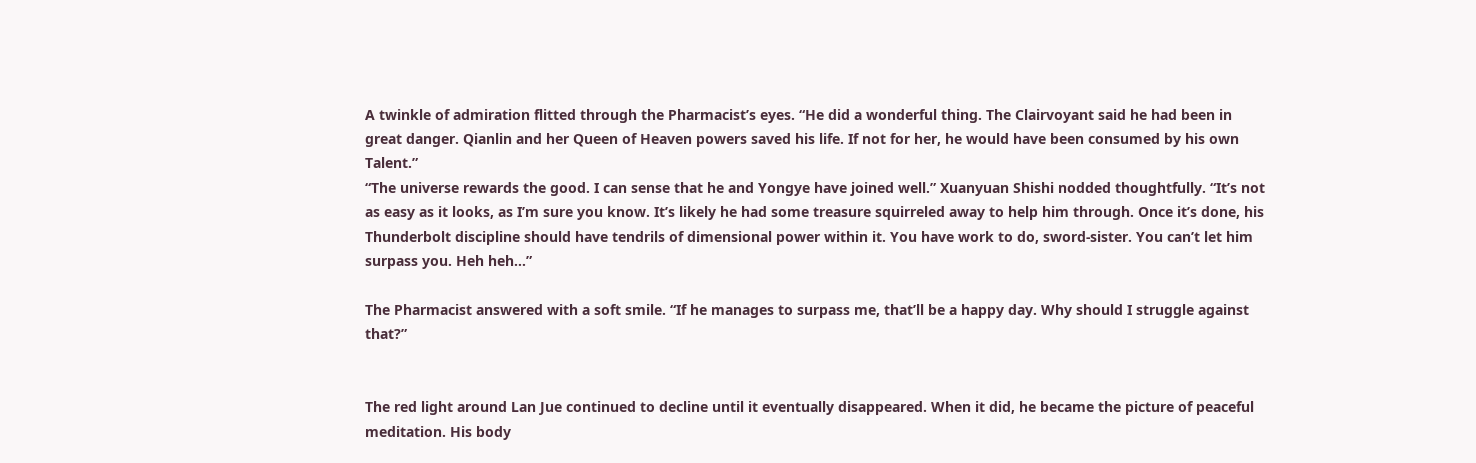A twinkle of admiration flitted through the Pharmacist’s eyes. “He did a wonderful thing. The Clairvoyant said he had been in great danger. Qianlin and her Queen of Heaven powers saved his life. If not for her, he would have been consumed by his own Talent.”
“The universe rewards the good. I can sense that he and Yongye have joined well.” Xuanyuan Shishi nodded thoughtfully. “It’s not as easy as it looks, as I’m sure you know. It’s likely he had some treasure squirreled away to help him through. Once it’s done, his Thunderbolt discipline should have tendrils of dimensional power within it. You have work to do, sword-sister. You can’t let him surpass you. Heh heh…”

The Pharmacist answered with a soft smile. “If he manages to surpass me, that’ll be a happy day. Why should I struggle against that?”


The red light around Lan Jue continued to decline until it eventually disappeared. When it did, he became the picture of peaceful meditation. His body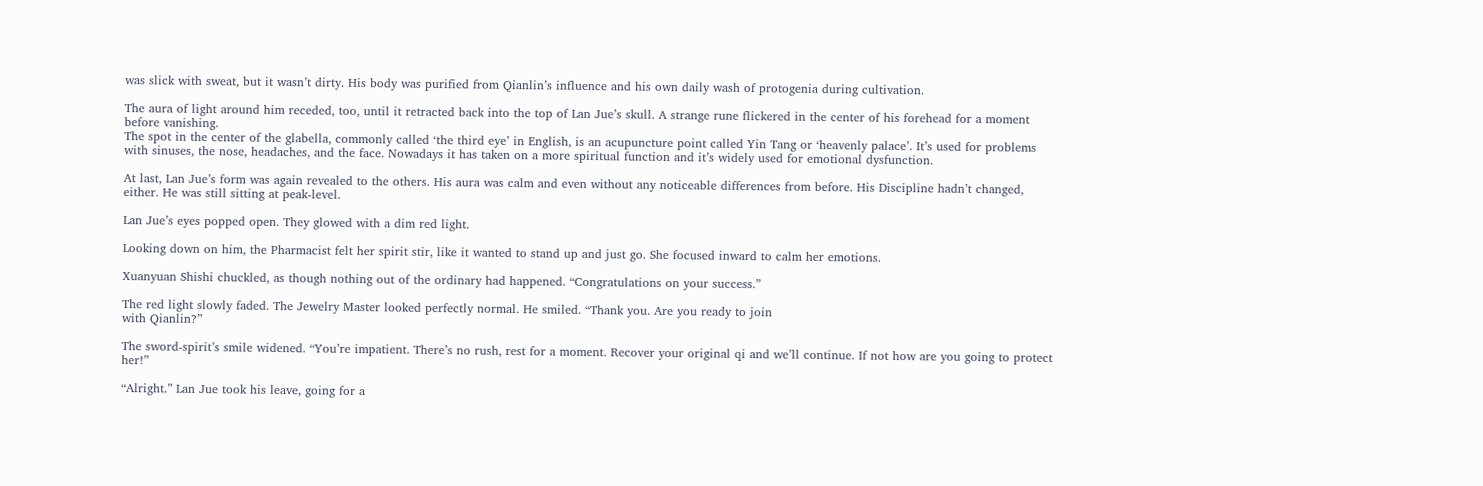was slick with sweat, but it wasn’t dirty. His body was purified from Qianlin’s influence and his own daily wash of protogenia during cultivation.

The aura of light around him receded, too, until it retracted back into the top of Lan Jue’s skull. A strange rune flickered in the center of his forehead for a moment before vanishing.
The spot in the center of the glabella, commonly called ‘the third eye’ in English, is an acupuncture point called Yin Tang or ‘heavenly palace’. It’s used for problems with sinuses, the nose, headaches, and the face. Nowadays it has taken on a more spiritual function and it’s widely used for emotional dysfunction.

At last, Lan Jue’s form was again revealed to the others. His aura was calm and even without any noticeable differences from before. His Discipline hadn’t changed, either. He was still sitting at peak-level.

Lan Jue’s eyes popped open. They glowed with a dim red light.

Looking down on him, the Pharmacist felt her spirit stir, like it wanted to stand up and just go. She focused inward to calm her emotions.

Xuanyuan Shishi chuckled, as though nothing out of the ordinary had happened. “Congratulations on your success.”

The red light slowly faded. The Jewelry Master looked perfectly normal. He smiled. “Thank you. Are you ready to join
with Qianlin?”

The sword-spirit’s smile widened. “You’re impatient. There’s no rush, rest for a moment. Recover your original qi and we’ll continue. If not how are you going to protect her!”

“Alright.” Lan Jue took his leave, going for a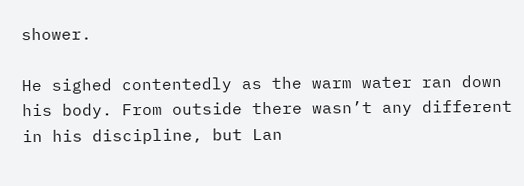shower.

He sighed contentedly as the warm water ran down his body. From outside there wasn’t any different in his discipline, but Lan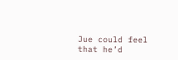Jue could feel that he’d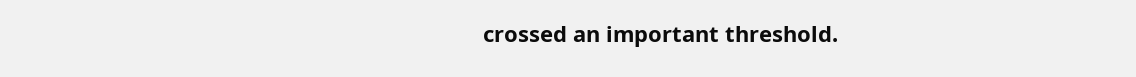crossed an important threshold.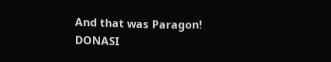And that was Paragon!
DONASI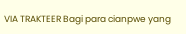VIA TRAKTEER Bagi para cianpwe yang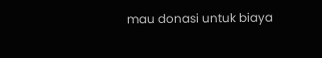mau donasi untuk biaya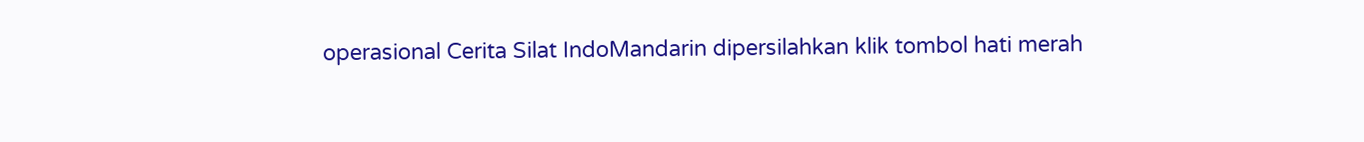operasional Cerita Silat IndoMandarin dipersilahkan klik tombol hati merah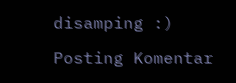disamping :)

Posting Komentar